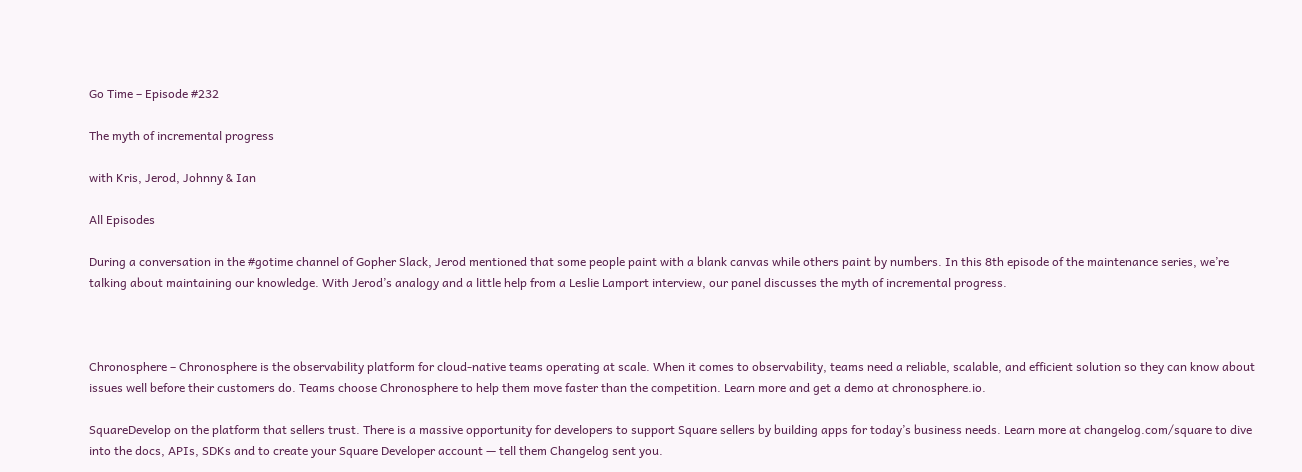Go Time – Episode #232

The myth of incremental progress

with Kris, Jerod, Johnny & Ian

All Episodes

During a conversation in the #gotime channel of Gopher Slack, Jerod mentioned that some people paint with a blank canvas while others paint by numbers. In this 8th episode of the maintenance series, we’re talking about maintaining our knowledge. With Jerod’s analogy and a little help from a Leslie Lamport interview, our panel discusses the myth of incremental progress.



Chronosphere – Chronosphere is the observability platform for cloud-native teams operating at scale. When it comes to observability, teams need a reliable, scalable, and efficient solution so they can know about issues well before their customers do. Teams choose Chronosphere to help them move faster than the competition. Learn more and get a demo at chronosphere.io.

SquareDevelop on the platform that sellers trust. There is a massive opportunity for developers to support Square sellers by building apps for today’s business needs. Learn more at changelog.com/square to dive into the docs, APIs, SDKs and to create your Square Developer account — tell them Changelog sent you.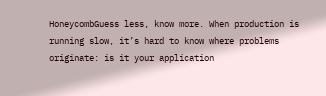HoneycombGuess less, know more. When production is running slow, it’s hard to know where problems originate: is it your application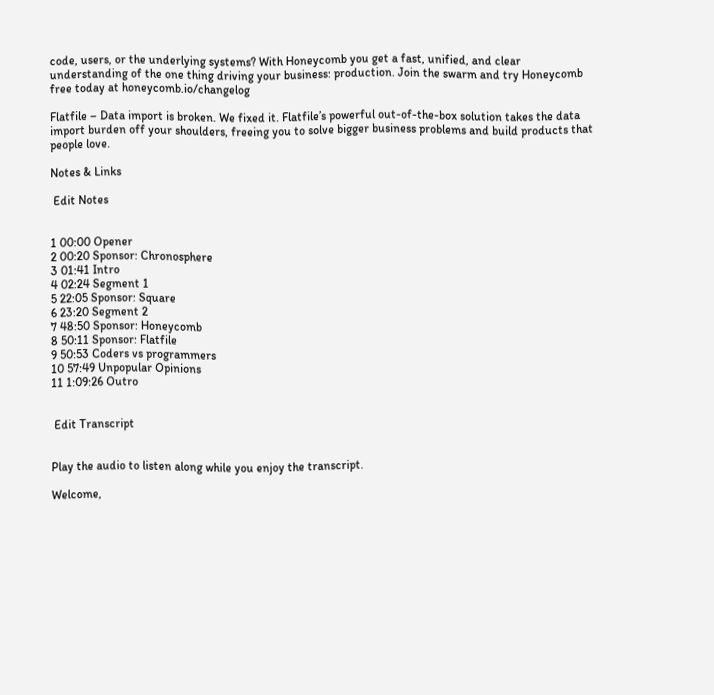code, users, or the underlying systems? With Honeycomb you get a fast, unified, and clear understanding of the one thing driving your business: production. Join the swarm and try Honeycomb free today at honeycomb.io/changelog

Flatfile – Data import is broken. We fixed it. Flatfile’s powerful out-of-the-box solution takes the data import burden off your shoulders, freeing you to solve bigger business problems and build products that people love.

Notes & Links

 Edit Notes


1 00:00 Opener
2 00:20 Sponsor: Chronosphere
3 01:41 Intro
4 02:24 Segment 1
5 22:05 Sponsor: Square
6 23:20 Segment 2
7 48:50 Sponsor: Honeycomb
8 50:11 Sponsor: Flatfile
9 50:53 Coders vs programmers
10 57:49 Unpopular Opinions
11 1:09:26 Outro


 Edit Transcript


Play the audio to listen along while you enjoy the transcript.

Welcome,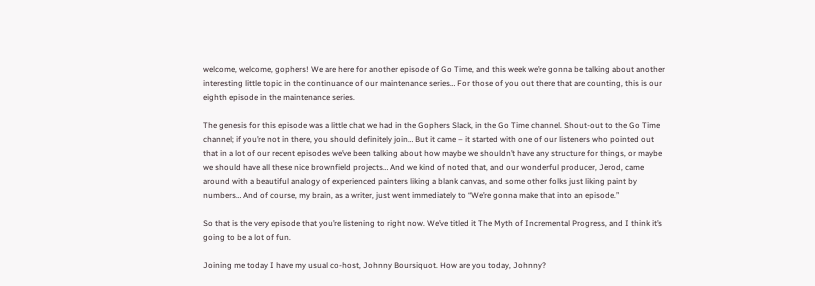welcome, welcome, gophers! We are here for another episode of Go Time, and this week we’re gonna be talking about another interesting little topic in the continuance of our maintenance series… For those of you out there that are counting, this is our eighth episode in the maintenance series.

The genesis for this episode was a little chat we had in the Gophers Slack, in the Go Time channel. Shout-out to the Go Time channel; if you’re not in there, you should definitely join… But it came – it started with one of our listeners who pointed out that in a lot of our recent episodes we’ve been talking about how maybe we shouldn’t have any structure for things, or maybe we should have all these nice brownfield projects… And we kind of noted that, and our wonderful producer, Jerod, came around with a beautiful analogy of experienced painters liking a blank canvas, and some other folks just liking paint by numbers… And of course, my brain, as a writer, just went immediately to “We’re gonna make that into an episode.”

So that is the very episode that you’re listening to right now. We’ve titled it The Myth of Incremental Progress, and I think it’s going to be a lot of fun.

Joining me today I have my usual co-host, Johnny Boursiquot. How are you today, Johnny?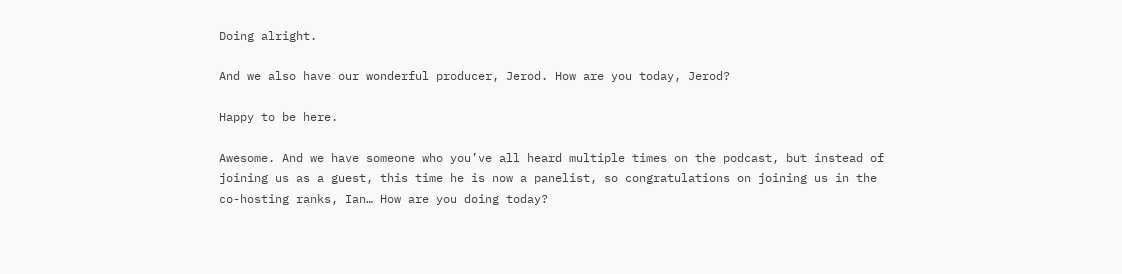Doing alright.

And we also have our wonderful producer, Jerod. How are you today, Jerod?

Happy to be here.

Awesome. And we have someone who you’ve all heard multiple times on the podcast, but instead of joining us as a guest, this time he is now a panelist, so congratulations on joining us in the co-hosting ranks, Ian… How are you doing today?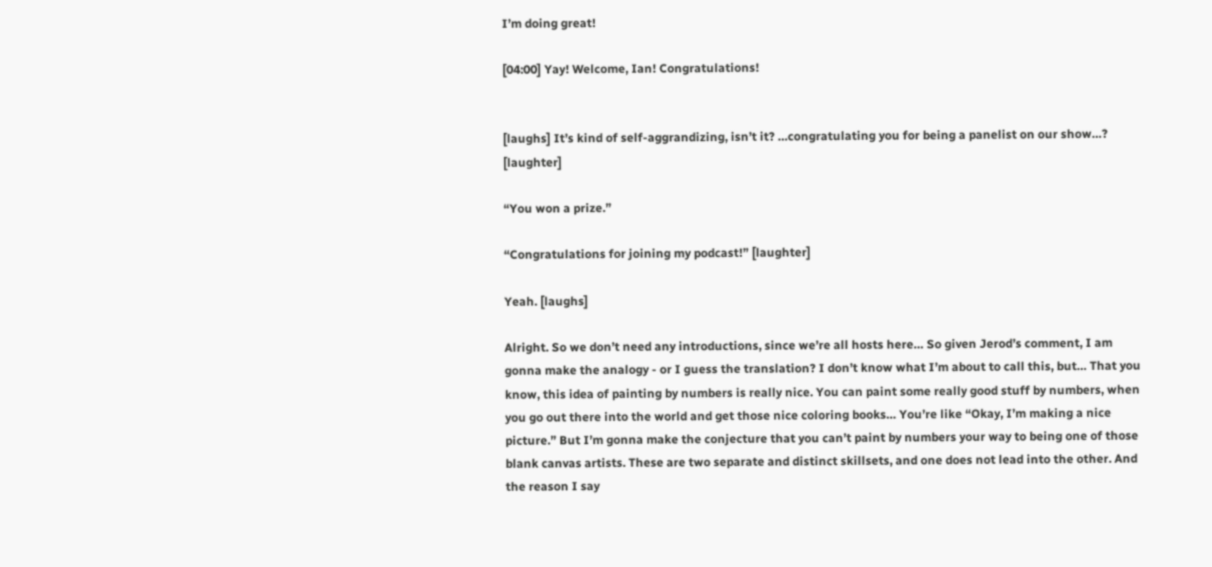I’m doing great!

[04:00] Yay! Welcome, Ian! Congratulations!


[laughs] It’s kind of self-aggrandizing, isn’t it? …congratulating you for being a panelist on our show…? [laughter]

“You won a prize.”

“Congratulations for joining my podcast!” [laughter]

Yeah. [laughs]

Alright. So we don’t need any introductions, since we’re all hosts here… So given Jerod’s comment, I am gonna make the analogy - or I guess the translation? I don’t know what I’m about to call this, but… That you know, this idea of painting by numbers is really nice. You can paint some really good stuff by numbers, when you go out there into the world and get those nice coloring books… You’re like “Okay, I’m making a nice picture.” But I’m gonna make the conjecture that you can’t paint by numbers your way to being one of those blank canvas artists. These are two separate and distinct skillsets, and one does not lead into the other. And the reason I say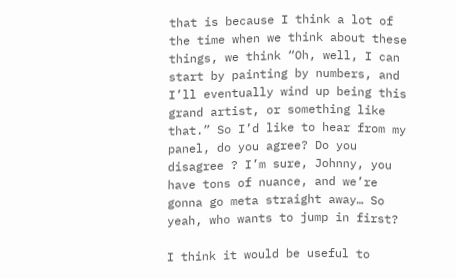that is because I think a lot of the time when we think about these things, we think “Oh, well, I can start by painting by numbers, and I’ll eventually wind up being this grand artist, or something like that.” So I’d like to hear from my panel, do you agree? Do you disagree ? I’m sure, Johnny, you have tons of nuance, and we’re gonna go meta straight away… So yeah, who wants to jump in first?

I think it would be useful to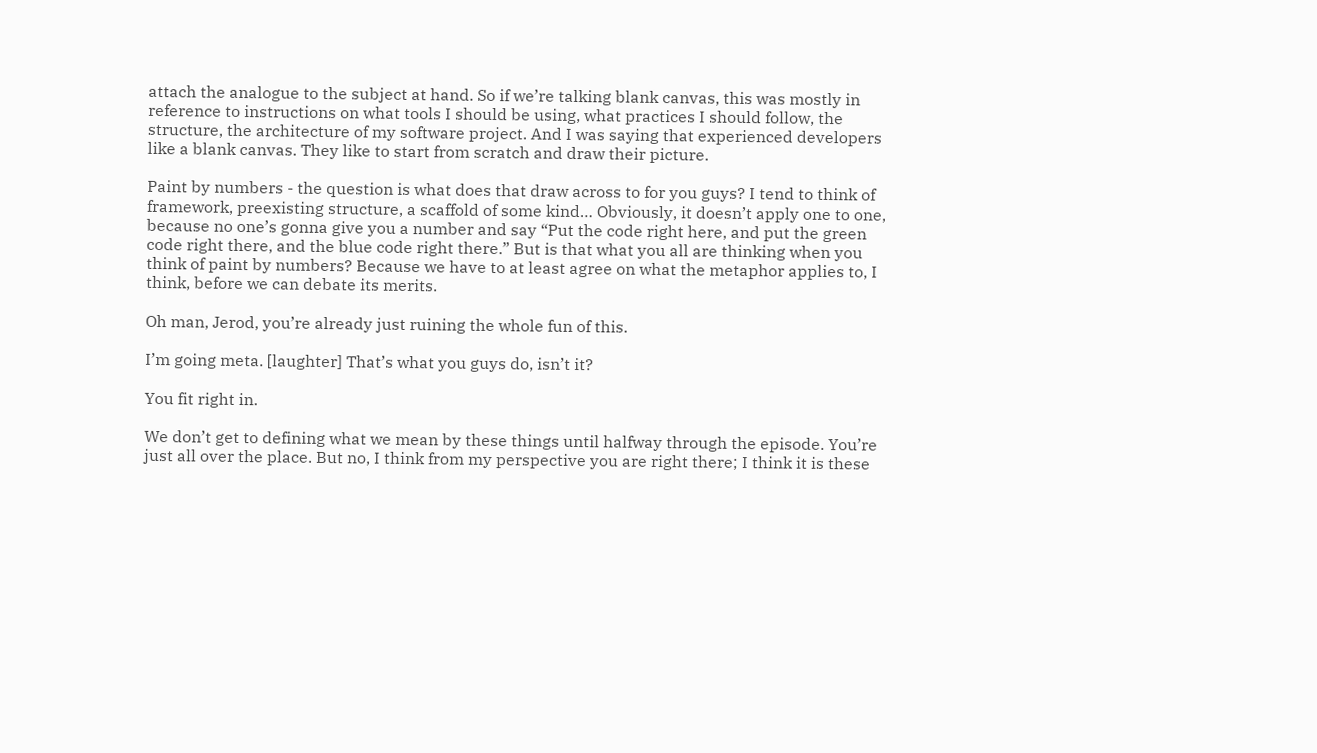attach the analogue to the subject at hand. So if we’re talking blank canvas, this was mostly in reference to instructions on what tools I should be using, what practices I should follow, the structure, the architecture of my software project. And I was saying that experienced developers like a blank canvas. They like to start from scratch and draw their picture.

Paint by numbers - the question is what does that draw across to for you guys? I tend to think of framework, preexisting structure, a scaffold of some kind… Obviously, it doesn’t apply one to one, because no one’s gonna give you a number and say “Put the code right here, and put the green code right there, and the blue code right there.” But is that what you all are thinking when you think of paint by numbers? Because we have to at least agree on what the metaphor applies to, I think, before we can debate its merits.

Oh man, Jerod, you’re already just ruining the whole fun of this.

I’m going meta. [laughter] That’s what you guys do, isn’t it?

You fit right in.

We don’t get to defining what we mean by these things until halfway through the episode. You’re just all over the place. But no, I think from my perspective you are right there; I think it is these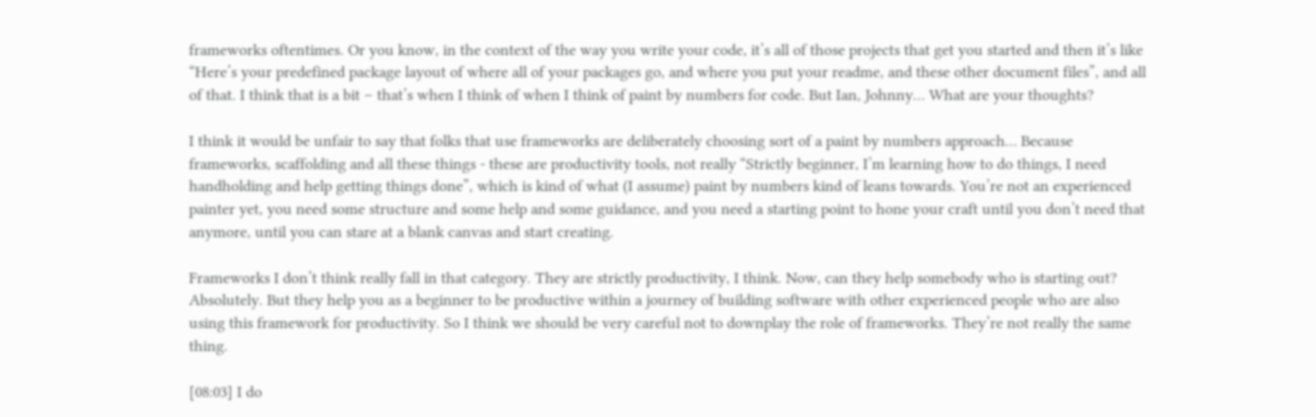frameworks oftentimes. Or you know, in the context of the way you write your code, it’s all of those projects that get you started and then it’s like “Here’s your predefined package layout of where all of your packages go, and where you put your readme, and these other document files”, and all of that. I think that is a bit – that’s when I think of when I think of paint by numbers for code. But Ian, Johnny… What are your thoughts?

I think it would be unfair to say that folks that use frameworks are deliberately choosing sort of a paint by numbers approach… Because frameworks, scaffolding and all these things - these are productivity tools, not really “Strictly beginner, I’m learning how to do things, I need handholding and help getting things done”, which is kind of what (I assume) paint by numbers kind of leans towards. You’re not an experienced painter yet, you need some structure and some help and some guidance, and you need a starting point to hone your craft until you don’t need that anymore, until you can stare at a blank canvas and start creating.

Frameworks I don’t think really fall in that category. They are strictly productivity, I think. Now, can they help somebody who is starting out? Absolutely. But they help you as a beginner to be productive within a journey of building software with other experienced people who are also using this framework for productivity. So I think we should be very careful not to downplay the role of frameworks. They’re not really the same thing.

[08:03] I do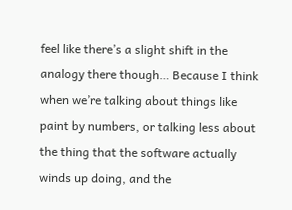feel like there’s a slight shift in the analogy there though… Because I think when we’re talking about things like paint by numbers, or talking less about the thing that the software actually winds up doing, and the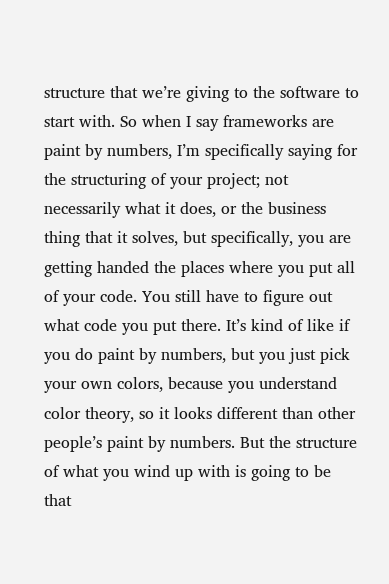structure that we’re giving to the software to start with. So when I say frameworks are paint by numbers, I’m specifically saying for the structuring of your project; not necessarily what it does, or the business thing that it solves, but specifically, you are getting handed the places where you put all of your code. You still have to figure out what code you put there. It’s kind of like if you do paint by numbers, but you just pick your own colors, because you understand color theory, so it looks different than other people’s paint by numbers. But the structure of what you wind up with is going to be that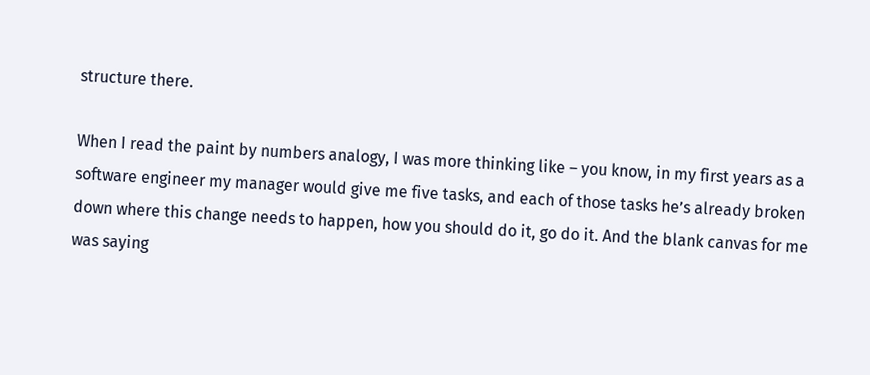structure there.

When I read the paint by numbers analogy, I was more thinking like – you know, in my first years as a software engineer my manager would give me five tasks, and each of those tasks he’s already broken down where this change needs to happen, how you should do it, go do it. And the blank canvas for me was saying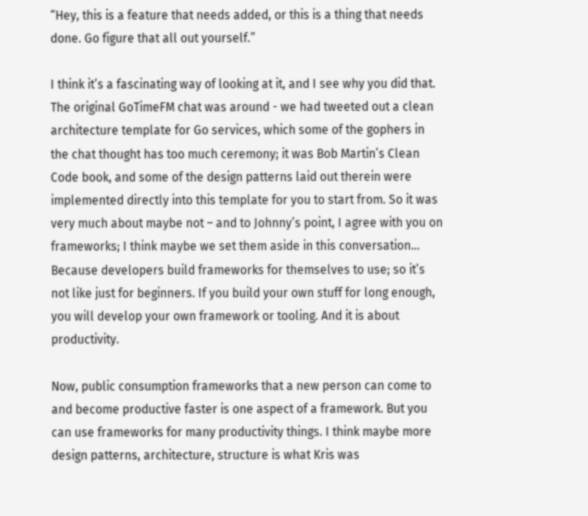“Hey, this is a feature that needs added, or this is a thing that needs done. Go figure that all out yourself.”

I think it’s a fascinating way of looking at it, and I see why you did that. The original GoTimeFM chat was around - we had tweeted out a clean architecture template for Go services, which some of the gophers in the chat thought has too much ceremony; it was Bob Martin’s Clean Code book, and some of the design patterns laid out therein were implemented directly into this template for you to start from. So it was very much about maybe not – and to Johnny’s point, I agree with you on frameworks; I think maybe we set them aside in this conversation… Because developers build frameworks for themselves to use; so it’s not like just for beginners. If you build your own stuff for long enough, you will develop your own framework or tooling. And it is about productivity.

Now, public consumption frameworks that a new person can come to and become productive faster is one aspect of a framework. But you can use frameworks for many productivity things. I think maybe more design patterns, architecture, structure is what Kris was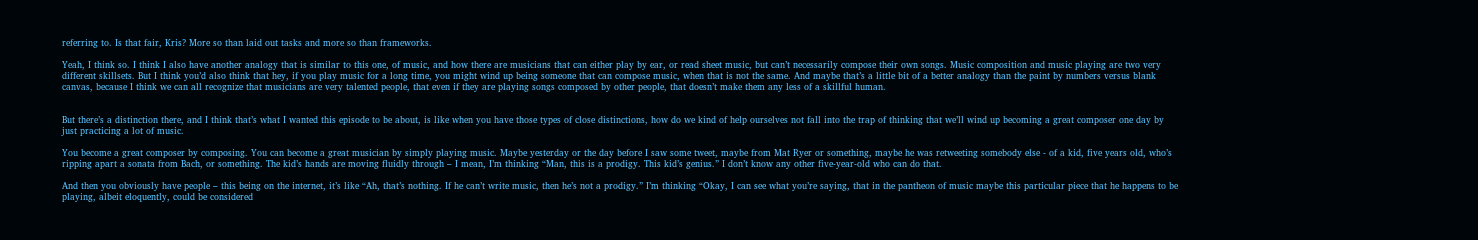referring to. Is that fair, Kris? More so than laid out tasks and more so than frameworks.

Yeah, I think so. I think I also have another analogy that is similar to this one, of music, and how there are musicians that can either play by ear, or read sheet music, but can’t necessarily compose their own songs. Music composition and music playing are two very different skillsets. But I think you’d also think that hey, if you play music for a long time, you might wind up being someone that can compose music, when that is not the same. And maybe that’s a little bit of a better analogy than the paint by numbers versus blank canvas, because I think we can all recognize that musicians are very talented people, that even if they are playing songs composed by other people, that doesn’t make them any less of a skillful human.


But there’s a distinction there, and I think that’s what I wanted this episode to be about, is like when you have those types of close distinctions, how do we kind of help ourselves not fall into the trap of thinking that we’ll wind up becoming a great composer one day by just practicing a lot of music.

You become a great composer by composing. You can become a great musician by simply playing music. Maybe yesterday or the day before I saw some tweet, maybe from Mat Ryer or something, maybe he was retweeting somebody else - of a kid, five years old, who’s ripping apart a sonata from Bach, or something. The kid’s hands are moving fluidly through – I mean, I’m thinking “Man, this is a prodigy. This kid’s genius.” I don’t know any other five-year-old who can do that.

And then you obviously have people – this being on the internet, it’s like “Ah, that’s nothing. If he can’t write music, then he’s not a prodigy.” I’m thinking “Okay, I can see what you’re saying, that in the pantheon of music maybe this particular piece that he happens to be playing, albeit eloquently, could be considered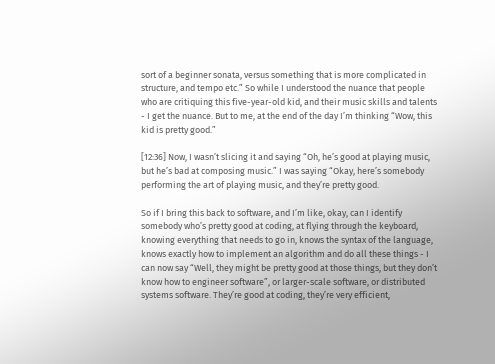sort of a beginner sonata, versus something that is more complicated in structure, and tempo etc.” So while I understood the nuance that people who are critiquing this five-year-old kid, and their music skills and talents - I get the nuance. But to me, at the end of the day I’m thinking “Wow, this kid is pretty good.”

[12:36] Now, I wasn’t slicing it and saying “Oh, he’s good at playing music, but he’s bad at composing music.” I was saying “Okay, here’s somebody performing the art of playing music, and they’re pretty good.

So if I bring this back to software, and I’m like, okay, can I identify somebody who’s pretty good at coding, at flying through the keyboard, knowing everything that needs to go in, knows the syntax of the language, knows exactly how to implement an algorithm and do all these things - I can now say “Well, they might be pretty good at those things, but they don’t know how to engineer software”, or larger-scale software, or distributed systems software. They’re good at coding, they’re very efficient,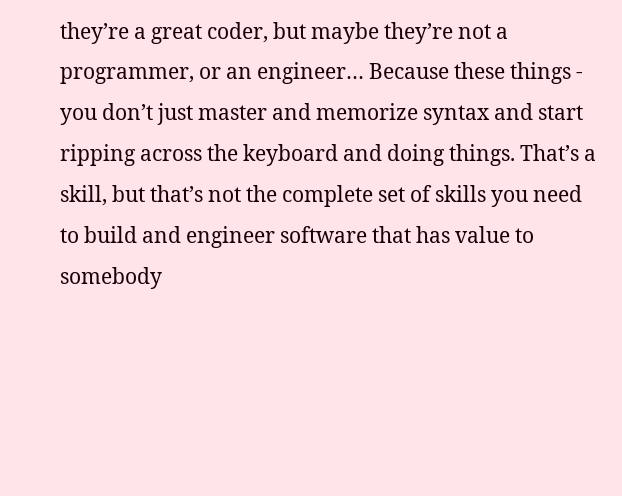they’re a great coder, but maybe they’re not a programmer, or an engineer… Because these things - you don’t just master and memorize syntax and start ripping across the keyboard and doing things. That’s a skill, but that’s not the complete set of skills you need to build and engineer software that has value to somebody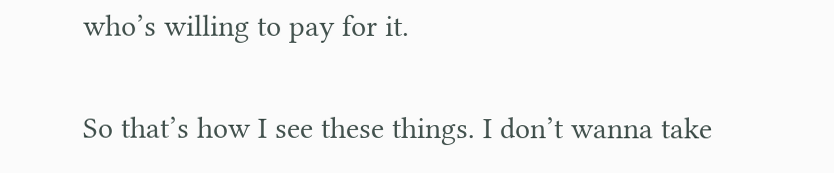who’s willing to pay for it.

So that’s how I see these things. I don’t wanna take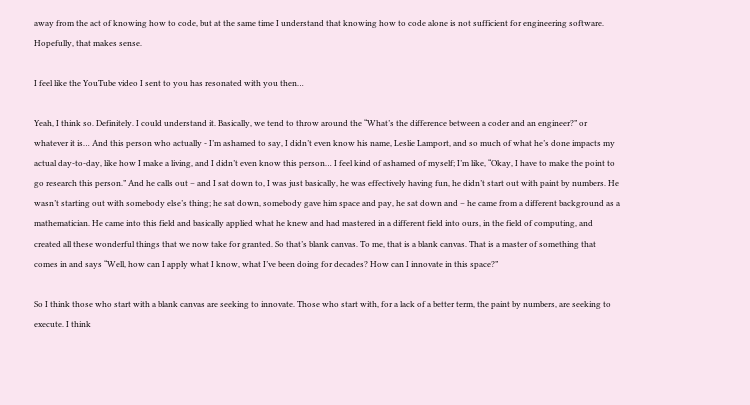away from the act of knowing how to code, but at the same time I understand that knowing how to code alone is not sufficient for engineering software. Hopefully, that makes sense.

I feel like the YouTube video I sent to you has resonated with you then…

Yeah, I think so. Definitely. I could understand it. Basically, we tend to throw around the “What’s the difference between a coder and an engineer?” or whatever it is… And this person who actually - I’m ashamed to say, I didn’t even know his name, Leslie Lamport, and so much of what he’s done impacts my actual day-to-day, like how I make a living, and I didn’t even know this person… I feel kind of ashamed of myself; I’m like, “Okay, I have to make the point to go research this person.” And he calls out – and I sat down to, I was just basically, he was effectively having fun, he didn’t start out with paint by numbers. He wasn’t starting out with somebody else’s thing; he sat down, somebody gave him space and pay, he sat down and – he came from a different background as a mathematician. He came into this field and basically applied what he knew and had mastered in a different field into ours, in the field of computing, and created all these wonderful things that we now take for granted. So that’s blank canvas. To me, that is a blank canvas. That is a master of something that comes in and says “Well, how can I apply what I know, what I’ve been doing for decades? How can I innovate in this space?”

So I think those who start with a blank canvas are seeking to innovate. Those who start with, for a lack of a better term, the paint by numbers, are seeking to execute. I think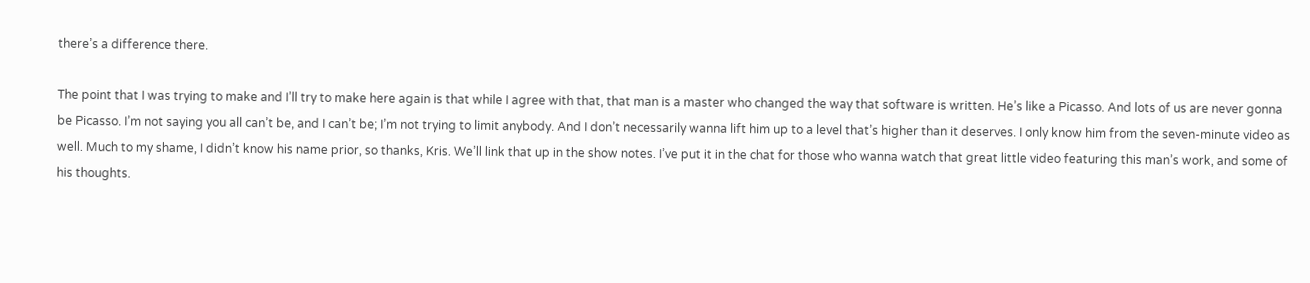there’s a difference there.

The point that I was trying to make and I’ll try to make here again is that while I agree with that, that man is a master who changed the way that software is written. He’s like a Picasso. And lots of us are never gonna be Picasso. I’m not saying you all can’t be, and I can’t be; I’m not trying to limit anybody. And I don’t necessarily wanna lift him up to a level that’s higher than it deserves. I only know him from the seven-minute video as well. Much to my shame, I didn’t know his name prior, so thanks, Kris. We’ll link that up in the show notes. I’ve put it in the chat for those who wanna watch that great little video featuring this man’s work, and some of his thoughts.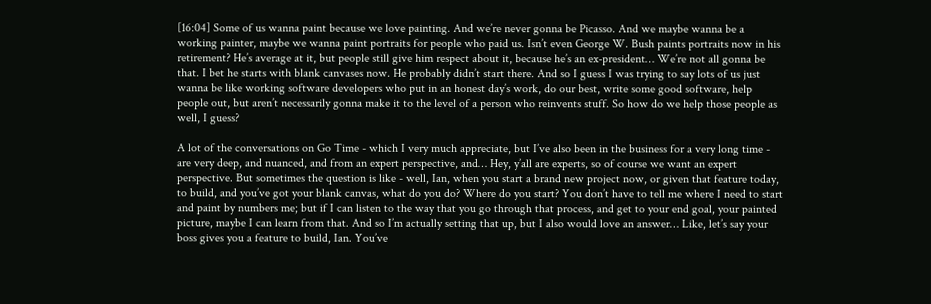[16:04] Some of us wanna paint because we love painting. And we’re never gonna be Picasso. And we maybe wanna be a working painter, maybe we wanna paint portraits for people who paid us. Isn’t even George W. Bush paints portraits now in his retirement? He’s average at it, but people still give him respect about it, because he’s an ex-president… We’re not all gonna be that. I bet he starts with blank canvases now. He probably didn’t start there. And so I guess I was trying to say lots of us just wanna be like working software developers who put in an honest day’s work, do our best, write some good software, help people out, but aren’t necessarily gonna make it to the level of a person who reinvents stuff. So how do we help those people as well, I guess?

A lot of the conversations on Go Time - which I very much appreciate, but I’ve also been in the business for a very long time - are very deep, and nuanced, and from an expert perspective, and… Hey, y’all are experts, so of course we want an expert perspective. But sometimes the question is like - well, Ian, when you start a brand new project now, or given that feature today, to build, and you’ve got your blank canvas, what do you do? Where do you start? You don’t have to tell me where I need to start and paint by numbers me; but if I can listen to the way that you go through that process, and get to your end goal, your painted picture, maybe I can learn from that. And so I’m actually setting that up, but I also would love an answer… Like, let’s say your boss gives you a feature to build, Ian. You’ve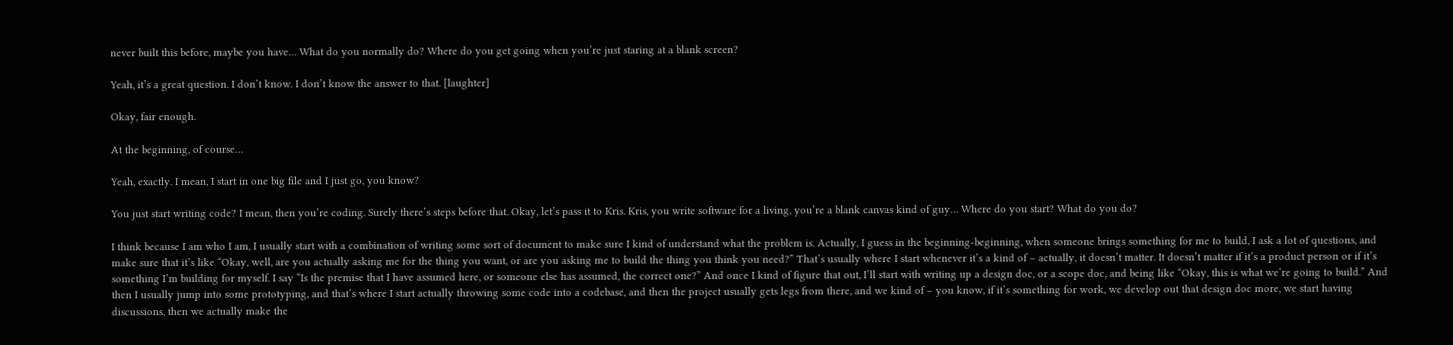never built this before, maybe you have… What do you normally do? Where do you get going when you’re just staring at a blank screen?

Yeah, it’s a great question. I don’t know. I don’t know the answer to that. [laughter]

Okay, fair enough.

At the beginning, of course…

Yeah, exactly. I mean, I start in one big file and I just go, you know?

You just start writing code? I mean, then you’re coding. Surely there’s steps before that. Okay, let’s pass it to Kris. Kris, you write software for a living, you’re a blank canvas kind of guy… Where do you start? What do you do?

I think because I am who I am, I usually start with a combination of writing some sort of document to make sure I kind of understand what the problem is. Actually, I guess in the beginning-beginning, when someone brings something for me to build, I ask a lot of questions, and make sure that it’s like “Okay, well, are you actually asking me for the thing you want, or are you asking me to build the thing you think you need?” That’s usually where I start whenever it’s a kind of – actually, it doesn’t matter. It doesn’t matter if it’s a product person or if it’s something I’m building for myself. I say “Is the premise that I have assumed here, or someone else has assumed, the correct one?” And once I kind of figure that out, I’ll start with writing up a design doc, or a scope doc, and being like “Okay, this is what we’re going to build.” And then I usually jump into some prototyping, and that’s where I start actually throwing some code into a codebase, and then the project usually gets legs from there, and we kind of – you know, if it’s something for work, we develop out that design doc more, we start having discussions, then we actually make the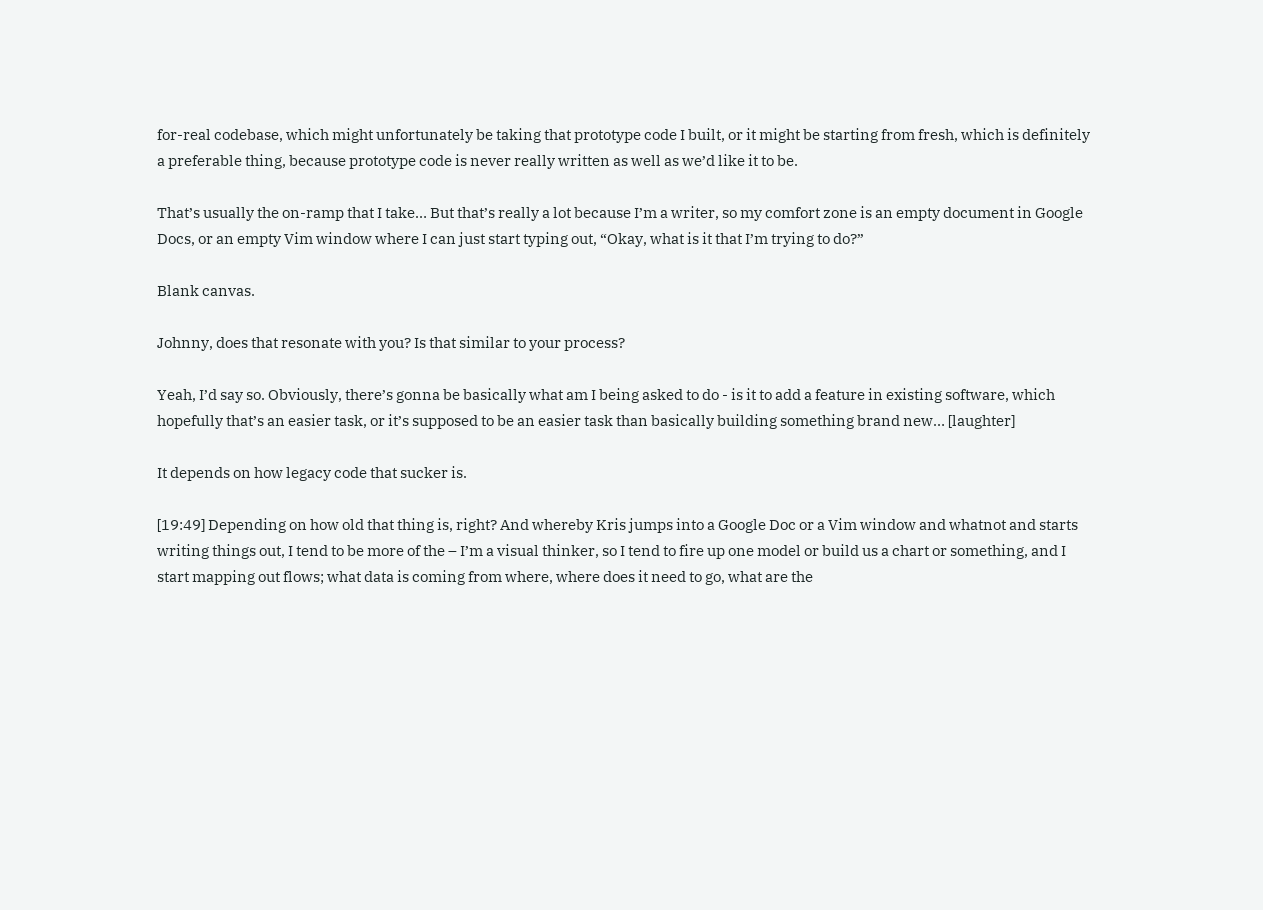for-real codebase, which might unfortunately be taking that prototype code I built, or it might be starting from fresh, which is definitely a preferable thing, because prototype code is never really written as well as we’d like it to be.

That’s usually the on-ramp that I take… But that’s really a lot because I’m a writer, so my comfort zone is an empty document in Google Docs, or an empty Vim window where I can just start typing out, “Okay, what is it that I’m trying to do?”

Blank canvas.

Johnny, does that resonate with you? Is that similar to your process?

Yeah, I’d say so. Obviously, there’s gonna be basically what am I being asked to do - is it to add a feature in existing software, which hopefully that’s an easier task, or it’s supposed to be an easier task than basically building something brand new… [laughter]

It depends on how legacy code that sucker is.

[19:49] Depending on how old that thing is, right? And whereby Kris jumps into a Google Doc or a Vim window and whatnot and starts writing things out, I tend to be more of the – I’m a visual thinker, so I tend to fire up one model or build us a chart or something, and I start mapping out flows; what data is coming from where, where does it need to go, what are the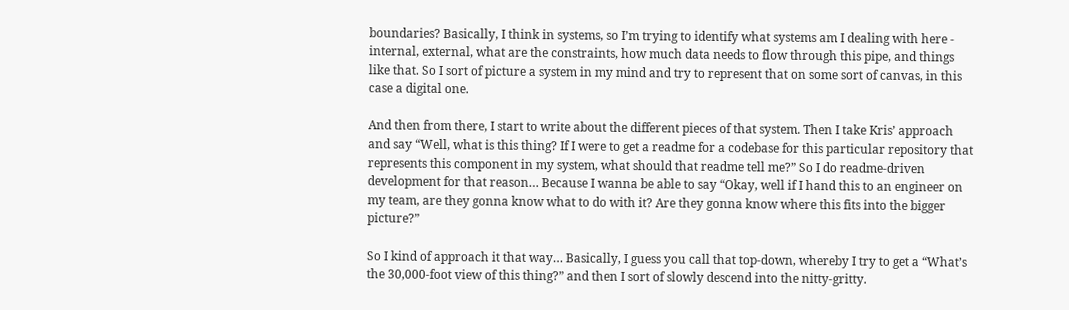boundaries? Basically, I think in systems, so I’m trying to identify what systems am I dealing with here - internal, external, what are the constraints, how much data needs to flow through this pipe, and things like that. So I sort of picture a system in my mind and try to represent that on some sort of canvas, in this case a digital one.

And then from there, I start to write about the different pieces of that system. Then I take Kris’ approach and say “Well, what is this thing? If I were to get a readme for a codebase for this particular repository that represents this component in my system, what should that readme tell me?” So I do readme-driven development for that reason… Because I wanna be able to say “Okay, well if I hand this to an engineer on my team, are they gonna know what to do with it? Are they gonna know where this fits into the bigger picture?”

So I kind of approach it that way… Basically, I guess you call that top-down, whereby I try to get a “What’s the 30,000-foot view of this thing?” and then I sort of slowly descend into the nitty-gritty.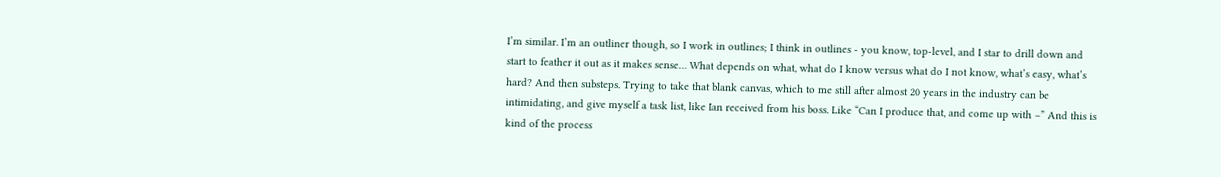I’m similar. I’m an outliner though, so I work in outlines; I think in outlines - you know, top-level, and I star to drill down and start to feather it out as it makes sense… What depends on what, what do I know versus what do I not know, what’s easy, what’s hard? And then substeps. Trying to take that blank canvas, which to me still after almost 20 years in the industry can be intimidating, and give myself a task list, like Ian received from his boss. Like “Can I produce that, and come up with –” And this is kind of the process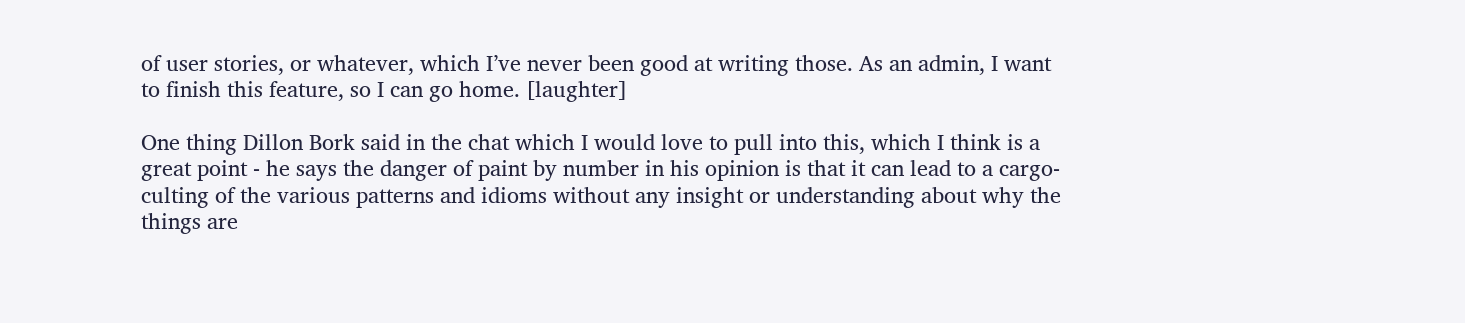of user stories, or whatever, which I’ve never been good at writing those. As an admin, I want to finish this feature, so I can go home. [laughter]

One thing Dillon Bork said in the chat which I would love to pull into this, which I think is a great point - he says the danger of paint by number in his opinion is that it can lead to a cargo-culting of the various patterns and idioms without any insight or understanding about why the things are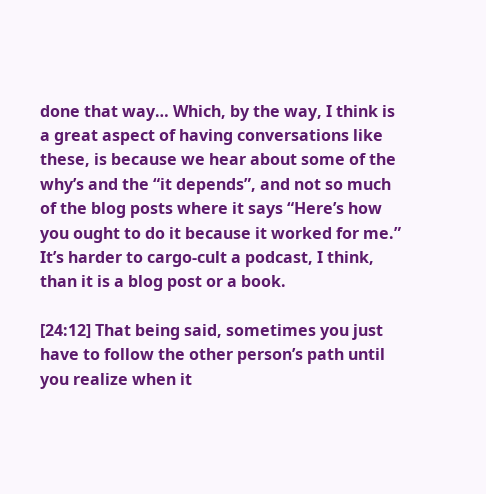done that way… Which, by the way, I think is a great aspect of having conversations like these, is because we hear about some of the why’s and the “it depends”, and not so much of the blog posts where it says “Here’s how you ought to do it because it worked for me.” It’s harder to cargo-cult a podcast, I think, than it is a blog post or a book.

[24:12] That being said, sometimes you just have to follow the other person’s path until you realize when it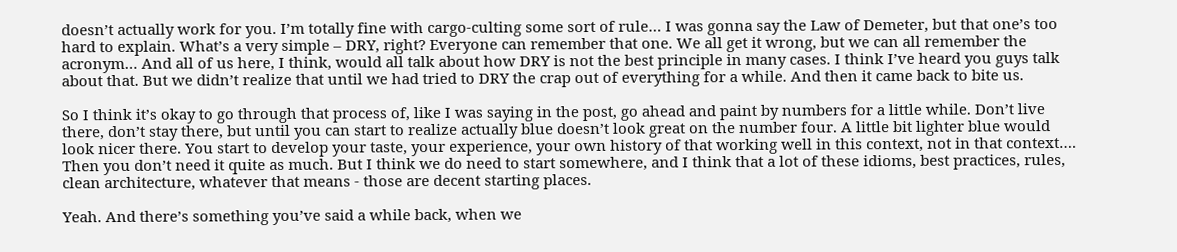doesn’t actually work for you. I’m totally fine with cargo-culting some sort of rule… I was gonna say the Law of Demeter, but that one’s too hard to explain. What’s a very simple – DRY, right? Everyone can remember that one. We all get it wrong, but we can all remember the acronym… And all of us here, I think, would all talk about how DRY is not the best principle in many cases. I think I’ve heard you guys talk about that. But we didn’t realize that until we had tried to DRY the crap out of everything for a while. And then it came back to bite us.

So I think it’s okay to go through that process of, like I was saying in the post, go ahead and paint by numbers for a little while. Don’t live there, don’t stay there, but until you can start to realize actually blue doesn’t look great on the number four. A little bit lighter blue would look nicer there. You start to develop your taste, your experience, your own history of that working well in this context, not in that context…. Then you don’t need it quite as much. But I think we do need to start somewhere, and I think that a lot of these idioms, best practices, rules, clean architecture, whatever that means - those are decent starting places.

Yeah. And there’s something you’ve said a while back, when we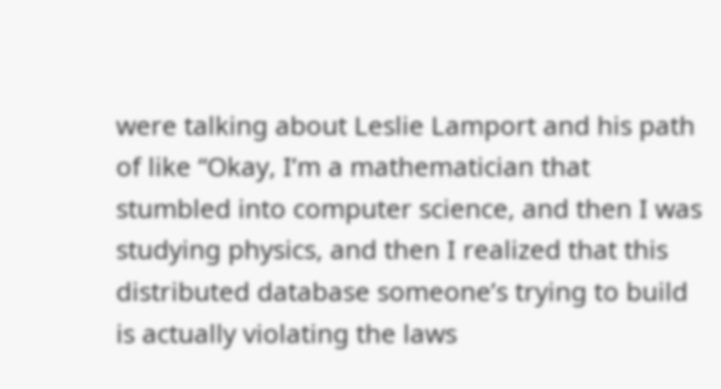were talking about Leslie Lamport and his path of like “Okay, I’m a mathematician that stumbled into computer science, and then I was studying physics, and then I realized that this distributed database someone’s trying to build is actually violating the laws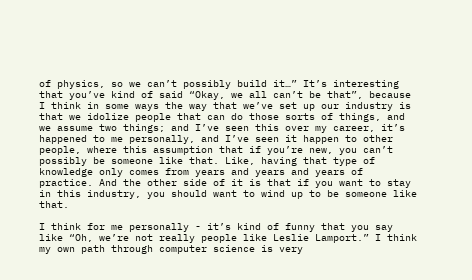of physics, so we can’t possibly build it…” It’s interesting that you’ve kind of said “Okay, we all can’t be that”, because I think in some ways the way that we’ve set up our industry is that we idolize people that can do those sorts of things, and we assume two things; and I’ve seen this over my career, it’s happened to me personally, and I’ve seen it happen to other people, where this assumption that if you’re new, you can’t possibly be someone like that. Like, having that type of knowledge only comes from years and years and years of practice. And the other side of it is that if you want to stay in this industry, you should want to wind up to be someone like that.

I think for me personally - it’s kind of funny that you say like “Oh, we’re not really people like Leslie Lamport.” I think my own path through computer science is very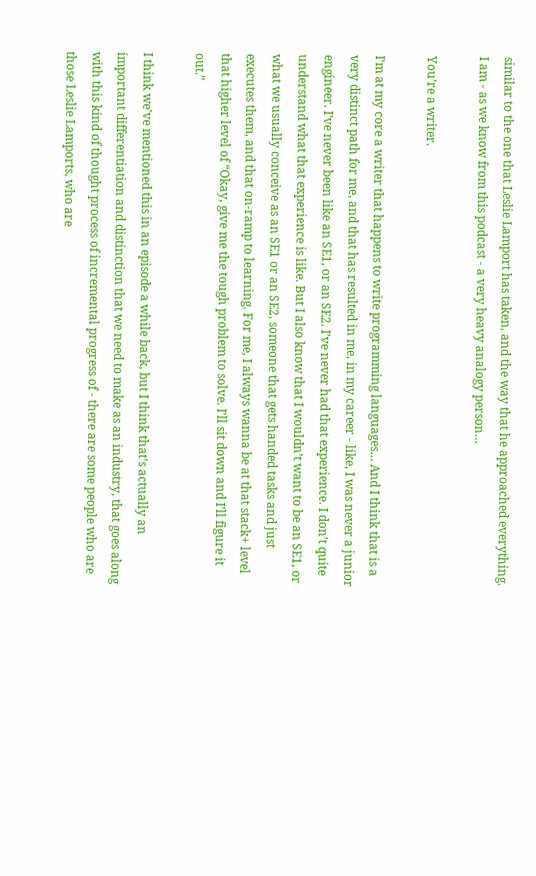similar to the one that Leslie Lamport has taken, and the way that he approached everything. I am - as we know from this podcast - a very heavy analogy person…

You’re a writer.

I’m at my core a writer that happens to write programming languages… And I think that is a very distinct path for me, and that has resulted in me, in my career - like, I was never a junior engineer. I’ve never been like an SE1, or an SE2. I’ve never had that experience. I don’t quite understand what that experience is like. But I also know that I wouldn’t want to be an SE1, or what we usually conceive as an SE1 or an SE2, someone that gets handed tasks and just executes them, and that on-ramp to learning. For me, I always wanna be at that stack+ level that higher level of “Okay, give me the tough problem to solve. I’ll sit down and I’ll figure it out.”

I think we’ve mentioned this in an episode a while back, but I think that’s actually an important differentiation and distinction that we need to make as an industry, that goes along with this kind of thought process of incremental progress of - there are some people who are those Leslie Lamports, who are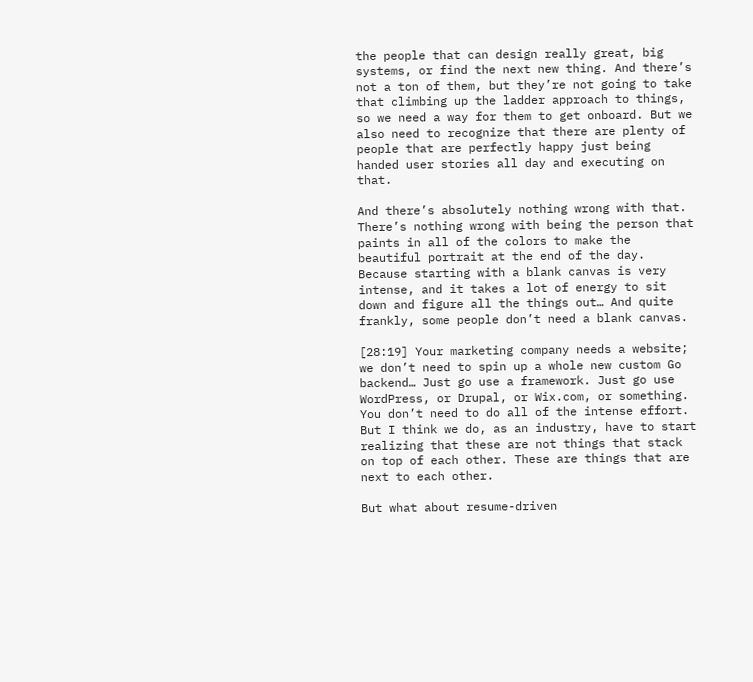the people that can design really great, big systems, or find the next new thing. And there’s not a ton of them, but they’re not going to take that climbing up the ladder approach to things, so we need a way for them to get onboard. But we also need to recognize that there are plenty of people that are perfectly happy just being handed user stories all day and executing on that.

And there’s absolutely nothing wrong with that. There’s nothing wrong with being the person that paints in all of the colors to make the beautiful portrait at the end of the day. Because starting with a blank canvas is very intense, and it takes a lot of energy to sit down and figure all the things out… And quite frankly, some people don’t need a blank canvas.

[28:19] Your marketing company needs a website; we don’t need to spin up a whole new custom Go backend… Just go use a framework. Just go use WordPress, or Drupal, or Wix.com, or something. You don’t need to do all of the intense effort. But I think we do, as an industry, have to start realizing that these are not things that stack on top of each other. These are things that are next to each other.

But what about resume-driven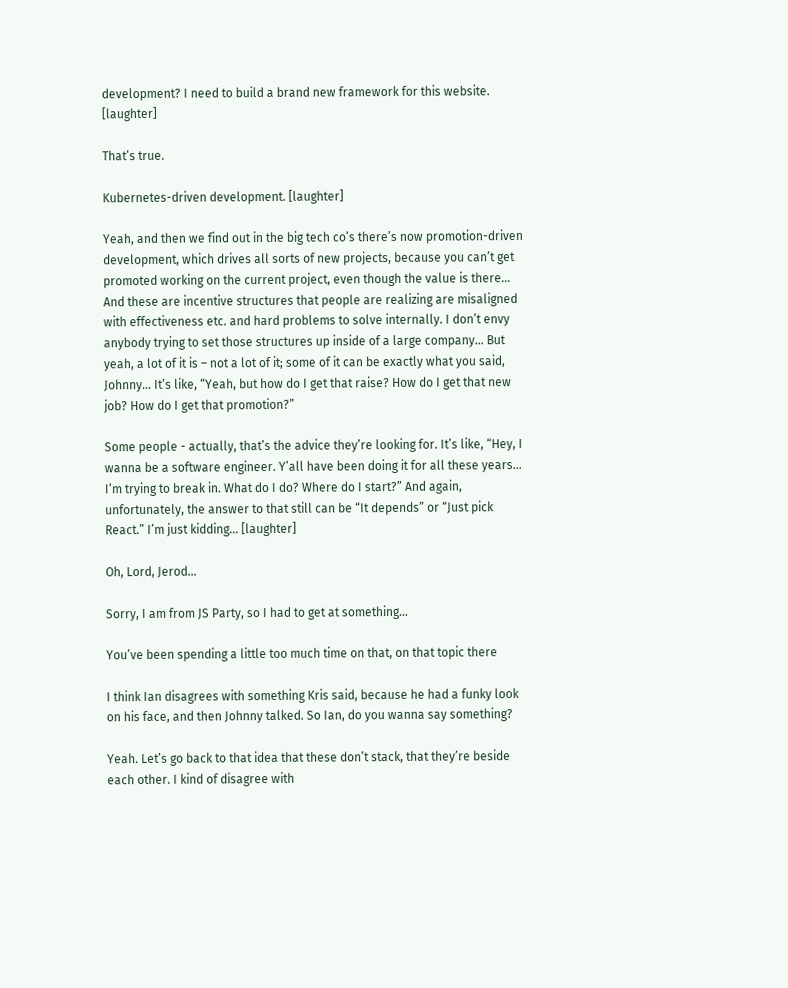development? I need to build a brand new framework for this website. [laughter]

That’s true.

Kubernetes-driven development. [laughter]

Yeah, and then we find out in the big tech co’s there’s now promotion-driven development, which drives all sorts of new projects, because you can’t get promoted working on the current project, even though the value is there… And these are incentive structures that people are realizing are misaligned with effectiveness etc. and hard problems to solve internally. I don’t envy anybody trying to set those structures up inside of a large company… But yeah, a lot of it is – not a lot of it; some of it can be exactly what you said, Johnny… It’s like, “Yeah, but how do I get that raise? How do I get that new job? How do I get that promotion?”

Some people - actually, that’s the advice they’re looking for. It’s like, “Hey, I wanna be a software engineer. Y’all have been doing it for all these years… I’m trying to break in. What do I do? Where do I start?” And again, unfortunately, the answer to that still can be “It depends” or “Just pick React.” I’m just kidding… [laughter]

Oh, Lord, Jerod…

Sorry, I am from JS Party, so I had to get at something…

You’ve been spending a little too much time on that, on that topic there

I think Ian disagrees with something Kris said, because he had a funky look on his face, and then Johnny talked. So Ian, do you wanna say something?

Yeah. Let’s go back to that idea that these don’t stack, that they’re beside each other. I kind of disagree with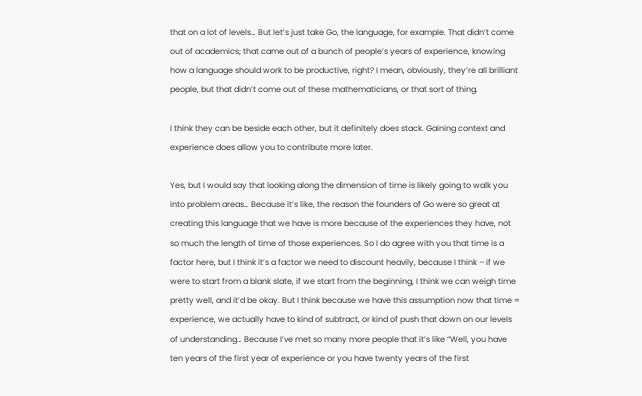that on a lot of levels… But let’s just take Go, the language, for example. That didn’t come out of academics; that came out of a bunch of people’s years of experience, knowing how a language should work to be productive, right? I mean, obviously, they’re all brilliant people, but that didn’t come out of these mathematicians, or that sort of thing.

I think they can be beside each other, but it definitely does stack. Gaining context and experience does allow you to contribute more later.

Yes, but I would say that looking along the dimension of time is likely going to walk you into problem areas… Because it’s like, the reason the founders of Go were so great at creating this language that we have is more because of the experiences they have, not so much the length of time of those experiences. So I do agree with you that time is a factor here, but I think it’s a factor we need to discount heavily, because I think – if we were to start from a blank slate, if we start from the beginning, I think we can weigh time pretty well, and it’d be okay. But I think because we have this assumption now that time = experience, we actually have to kind of subtract, or kind of push that down on our levels of understanding… Because I’ve met so many more people that it’s like “Well, you have ten years of the first year of experience or you have twenty years of the first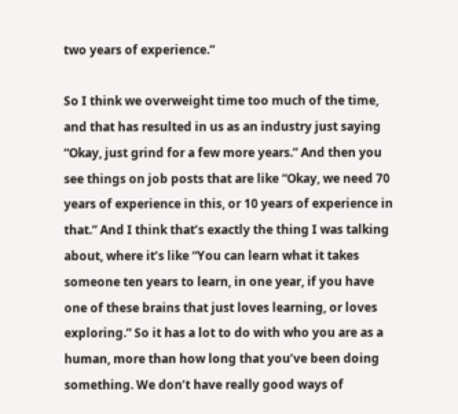two years of experience.”

So I think we overweight time too much of the time, and that has resulted in us as an industry just saying “Okay, just grind for a few more years.” And then you see things on job posts that are like “Okay, we need 70 years of experience in this, or 10 years of experience in that.” And I think that’s exactly the thing I was talking about, where it’s like “You can learn what it takes someone ten years to learn, in one year, if you have one of these brains that just loves learning, or loves exploring.” So it has a lot to do with who you are as a human, more than how long that you’ve been doing something. We don’t have really good ways of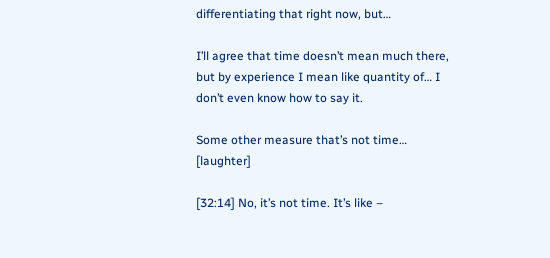differentiating that right now, but…

I’ll agree that time doesn’t mean much there, but by experience I mean like quantity of… I don’t even know how to say it.

Some other measure that’s not time… [laughter]

[32:14] No, it’s not time. It’s like –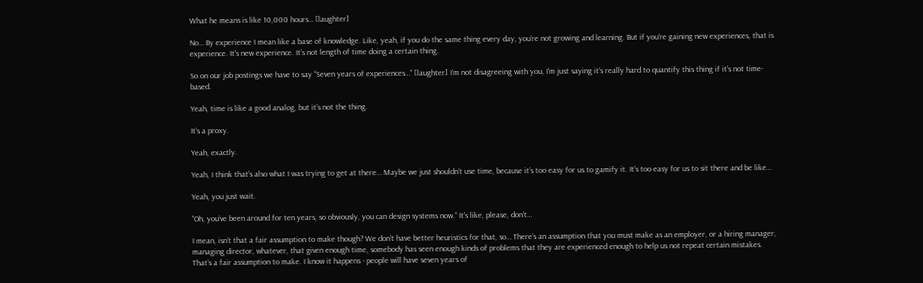What he means is like 10,000 hours… [laughter]

No… By experience I mean like a base of knowledge. Like, yeah, if you do the same thing every day, you’re not growing and learning. But if you’re gaining new experiences, that is experience. It’s new experience. It’s not length of time doing a certain thing.

So on our job postings we have to say “Seven years of experiences…” [laughter] I’m not disagreeing with you, I’m just saying it’s really hard to quantify this thing if it’s not time-based.

Yeah, time is like a good analog, but it’s not the thing.

It’s a proxy.

Yeah, exactly.

Yeah, I think that’s also what I was trying to get at there… Maybe we just shouldn’t use time, because it’s too easy for us to gamify it. It’s too easy for us to sit there and be like…

Yeah, you just wait.

“Oh, you’ve been around for ten years, so obviously, you can design systems now.” It’s like, please, don’t…

I mean, isn’t that a fair assumption to make though? We don’t have better heuristics for that, so… There’s an assumption that you must make as an employer, or a hiring manager, managing director, whatever, that given enough time, somebody has seen enough kinds of problems that they are experienced enough to help us not repeat certain mistakes. That’s a fair assumption to make. I know it happens - people will have seven years of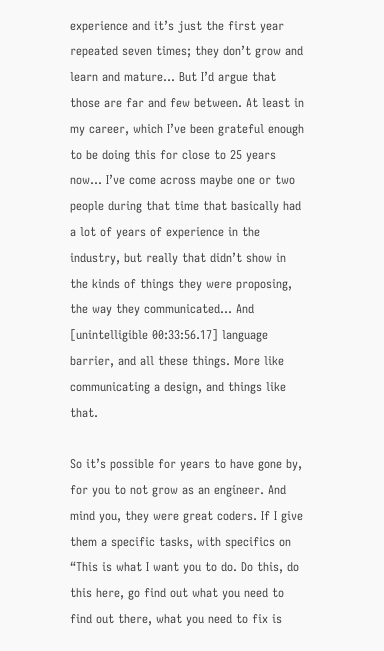experience and it’s just the first year repeated seven times; they don’t grow and learn and mature… But I’d argue that those are far and few between. At least in my career, which I’ve been grateful enough to be doing this for close to 25 years now… I’ve come across maybe one or two people during that time that basically had a lot of years of experience in the industry, but really that didn’t show in the kinds of things they were proposing, the way they communicated… And [unintelligible 00:33:56.17] language barrier, and all these things. More like communicating a design, and things like that.

So it’s possible for years to have gone by, for you to not grow as an engineer. And mind you, they were great coders. If I give them a specific tasks, with specifics on “This is what I want you to do. Do this, do this here, go find out what you need to find out there, what you need to fix is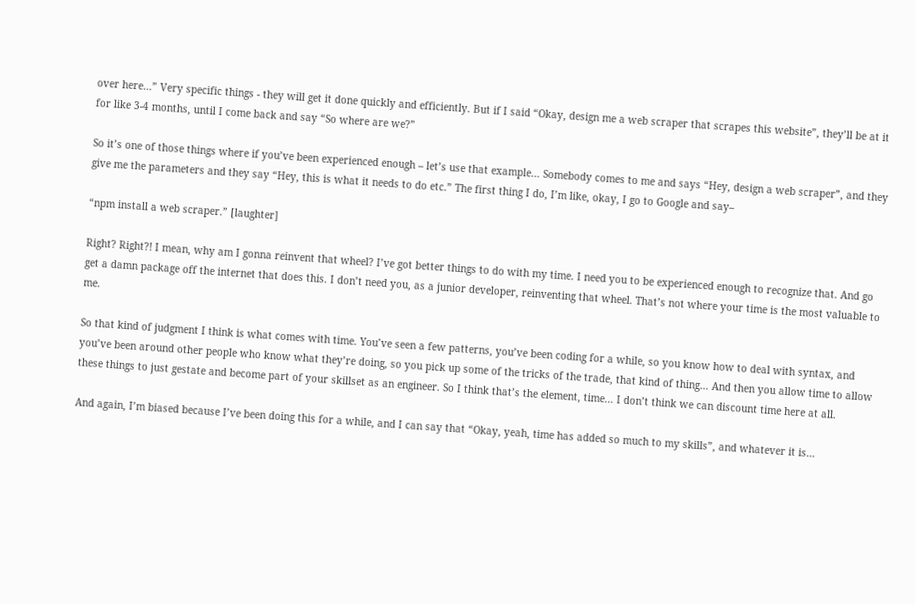over here…” Very specific things - they will get it done quickly and efficiently. But if I said “Okay, design me a web scraper that scrapes this website”, they’ll be at it for like 3-4 months, until I come back and say “So where are we?”

So it’s one of those things where if you’ve been experienced enough – let’s use that example… Somebody comes to me and says “Hey, design a web scraper”, and they give me the parameters and they say “Hey, this is what it needs to do etc.” The first thing I do, I’m like, okay, I go to Google and say–

“npm install a web scraper.” [laughter]

Right? Right?! I mean, why am I gonna reinvent that wheel? I’ve got better things to do with my time. I need you to be experienced enough to recognize that. And go get a damn package off the internet that does this. I don’t need you, as a junior developer, reinventing that wheel. That’s not where your time is the most valuable to me.

So that kind of judgment I think is what comes with time. You’ve seen a few patterns, you’ve been coding for a while, so you know how to deal with syntax, and you’ve been around other people who know what they’re doing, so you pick up some of the tricks of the trade, that kind of thing… And then you allow time to allow these things to just gestate and become part of your skillset as an engineer. So I think that’s the element, time… I don’t think we can discount time here at all.

And again, I’m biased because I’ve been doing this for a while, and I can say that “Okay, yeah, time has added so much to my skills”, and whatever it is…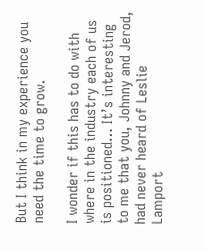But I think in my experience you need the time to grow.

I wonder if this has to do with where in the industry each of us is positioned… It’s interesting to me that you, Johnny and Jerod, had never heard of Leslie Lamport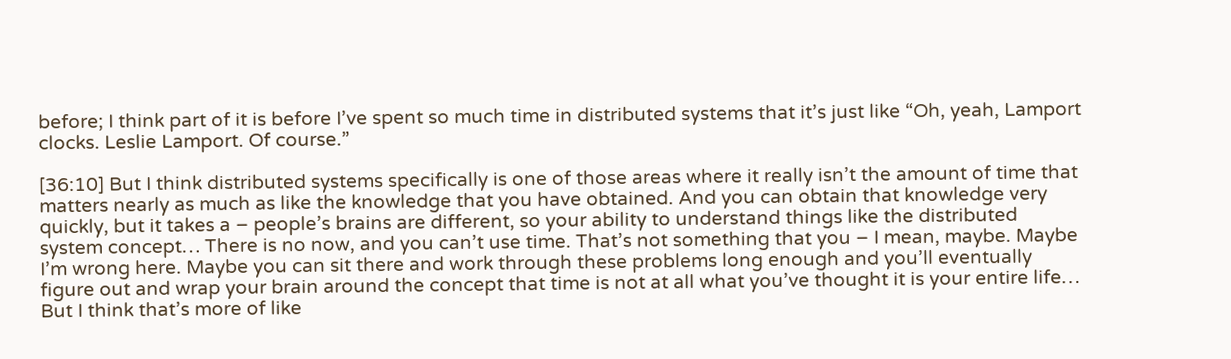before; I think part of it is before I’ve spent so much time in distributed systems that it’s just like “Oh, yeah, Lamport clocks. Leslie Lamport. Of course.”

[36:10] But I think distributed systems specifically is one of those areas where it really isn’t the amount of time that matters nearly as much as like the knowledge that you have obtained. And you can obtain that knowledge very quickly, but it takes a – people’s brains are different, so your ability to understand things like the distributed system concept… There is no now, and you can’t use time. That’s not something that you – I mean, maybe. Maybe I’m wrong here. Maybe you can sit there and work through these problems long enough and you’ll eventually figure out and wrap your brain around the concept that time is not at all what you’ve thought it is your entire life… But I think that’s more of like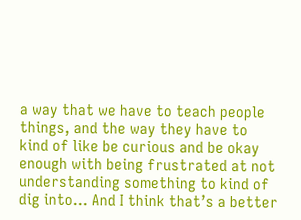a way that we have to teach people things, and the way they have to kind of like be curious and be okay enough with being frustrated at not understanding something to kind of dig into… And I think that’s a better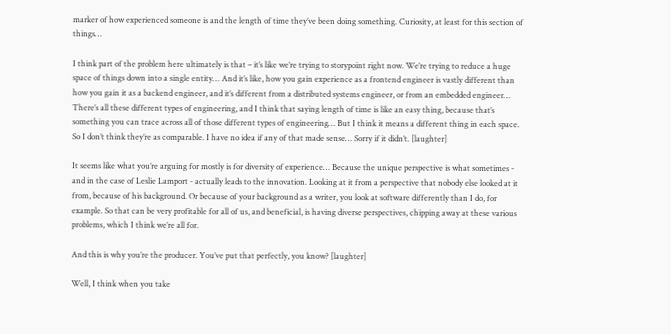marker of how experienced someone is and the length of time they’ve been doing something. Curiosity, at least for this section of things…

I think part of the problem here ultimately is that – it’s like we’re trying to storypoint right now. We’re trying to reduce a huge space of things down into a single entity… And it’s like, how you gain experience as a frontend engineer is vastly different than how you gain it as a backend engineer, and it’s different from a distributed systems engineer, or from an embedded engineer… There’s all these different types of engineering, and I think that saying length of time is like an easy thing, because that’s something you can trace across all of those different types of engineering… But I think it means a different thing in each space. So I don’t think they’re as comparable. I have no idea if any of that made sense… Sorry if it didn’t. [laughter]

It seems like what you’re arguing for mostly is for diversity of experience… Because the unique perspective is what sometimes - and in the case of Leslie Lamport - actually leads to the innovation. Looking at it from a perspective that nobody else looked at it from, because of his background. Or because of your background as a writer, you look at software differently than I do, for example. So that can be very profitable for all of us, and beneficial, is having diverse perspectives, chipping away at these various problems, which I think we’re all for.

And this is why you’re the producer. You’ve put that perfectly, you know? [laughter]

Well, I think when you take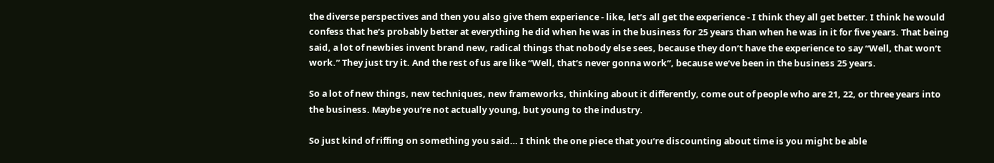the diverse perspectives and then you also give them experience - like, let’s all get the experience - I think they all get better. I think he would confess that he’s probably better at everything he did when he was in the business for 25 years than when he was in it for five years. That being said, a lot of newbies invent brand new, radical things that nobody else sees, because they don’t have the experience to say “Well, that won’t work.” They just try it. And the rest of us are like “Well, that’s never gonna work”, because we’ve been in the business 25 years.

So a lot of new things, new techniques, new frameworks, thinking about it differently, come out of people who are 21, 22, or three years into the business. Maybe you’re not actually young, but young to the industry.

So just kind of riffing on something you said… I think the one piece that you’re discounting about time is you might be able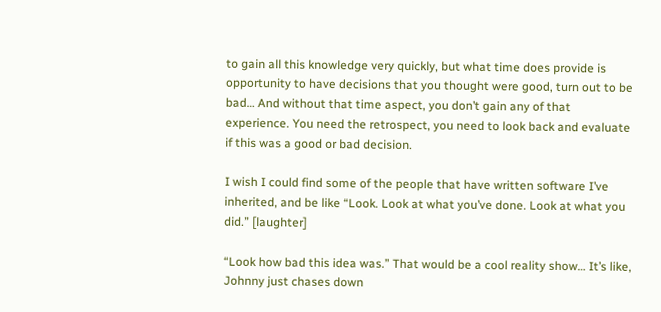to gain all this knowledge very quickly, but what time does provide is opportunity to have decisions that you thought were good, turn out to be bad… And without that time aspect, you don’t gain any of that experience. You need the retrospect, you need to look back and evaluate if this was a good or bad decision.

I wish I could find some of the people that have written software I’ve inherited, and be like “Look. Look at what you’ve done. Look at what you did.” [laughter]

“Look how bad this idea was.” That would be a cool reality show… It’s like, Johnny just chases down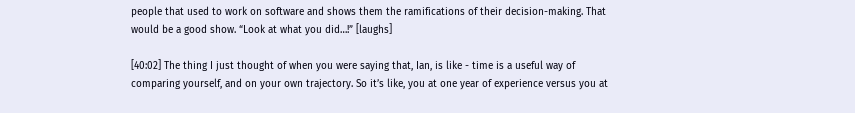people that used to work on software and shows them the ramifications of their decision-making. That would be a good show. “Look at what you did…!” [laughs]

[40:02] The thing I just thought of when you were saying that, Ian, is like - time is a useful way of comparing yourself, and on your own trajectory. So it’s like, you at one year of experience versus you at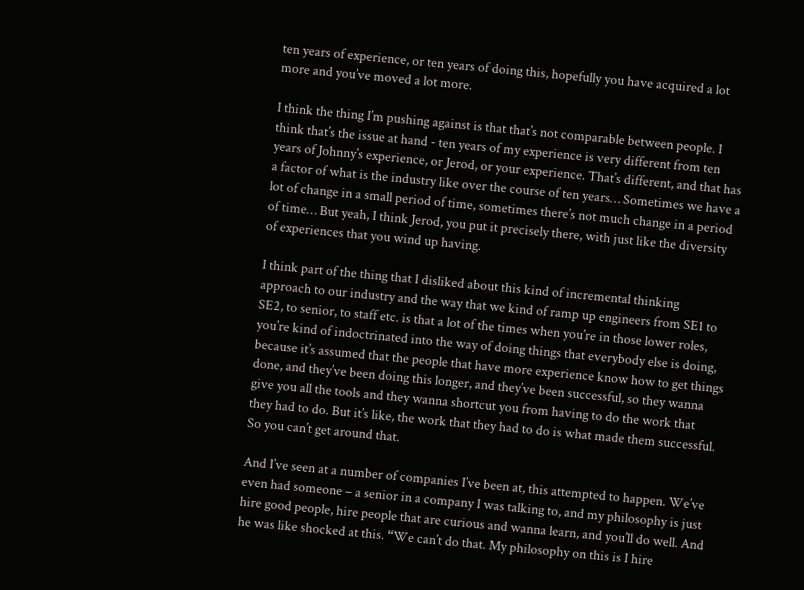ten years of experience, or ten years of doing this, hopefully you have acquired a lot more and you’ve moved a lot more.

I think the thing I’m pushing against is that that’s not comparable between people. I think that’s the issue at hand - ten years of my experience is very different from ten years of Johnny’s experience, or Jerod, or your experience. That’s different, and that has a factor of what is the industry like over the course of ten years… Sometimes we have a lot of change in a small period of time, sometimes there’s not much change in a period of time… But yeah, I think Jerod, you put it precisely there, with just like the diversity of experiences that you wind up having.

I think part of the thing that I disliked about this kind of incremental thinking approach to our industry and the way that we kind of ramp up engineers from SE1 to SE2, to senior, to staff etc. is that a lot of the times when you’re in those lower roles, you’re kind of indoctrinated into the way of doing things that everybody else is doing, because it’s assumed that the people that have more experience know how to get things done, and they’ve been doing this longer, and they’ve been successful, so they wanna give you all the tools and they wanna shortcut you from having to do the work that they had to do. But it’s like, the work that they had to do is what made them successful. So you can’t get around that.

And I’ve seen at a number of companies I’ve been at, this attempted to happen. We’ve even had someone – a senior in a company I was talking to, and my philosophy is just hire good people, hire people that are curious and wanna learn, and you’ll do well. And he was like shocked at this. “We can’t do that. My philosophy on this is I hire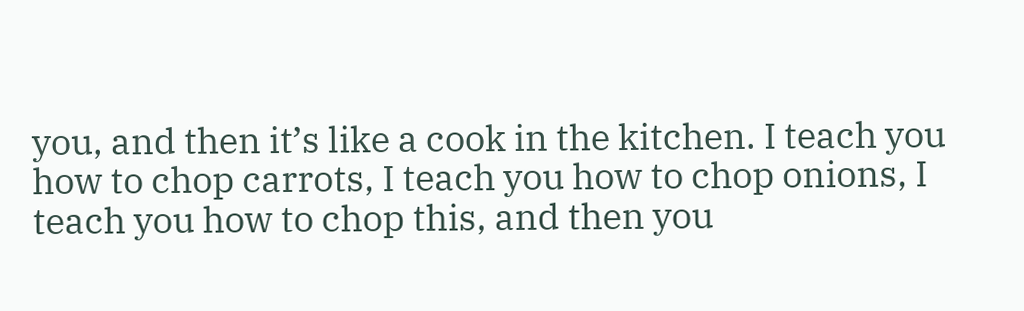you, and then it’s like a cook in the kitchen. I teach you how to chop carrots, I teach you how to chop onions, I teach you how to chop this, and then you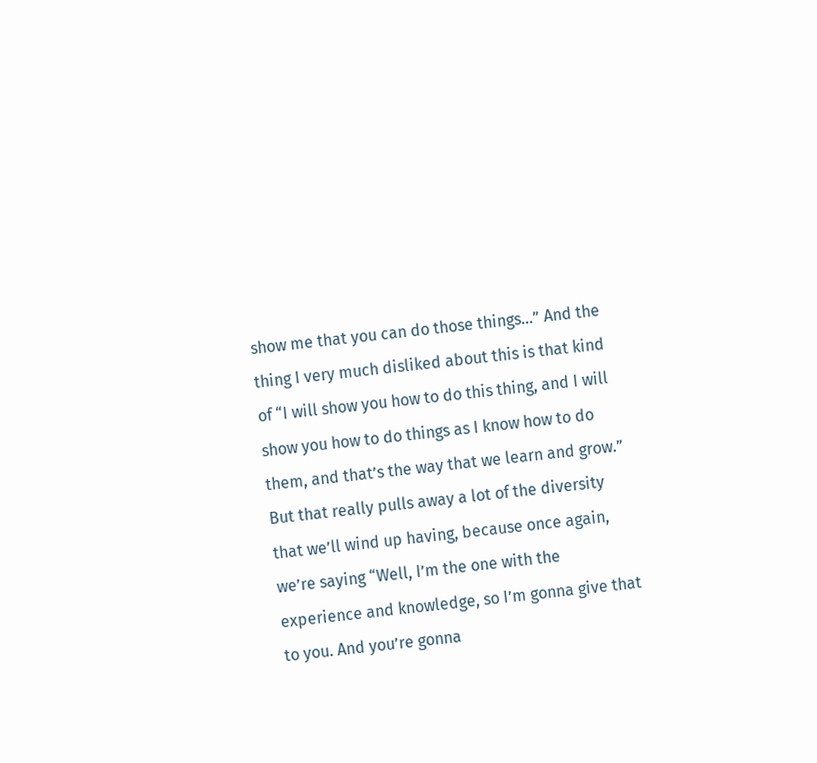show me that you can do those things…” And the thing I very much disliked about this is that kind of “I will show you how to do this thing, and I will show you how to do things as I know how to do them, and that’s the way that we learn and grow.” But that really pulls away a lot of the diversity that we’ll wind up having, because once again, we’re saying “Well, I’m the one with the experience and knowledge, so I’m gonna give that to you. And you’re gonna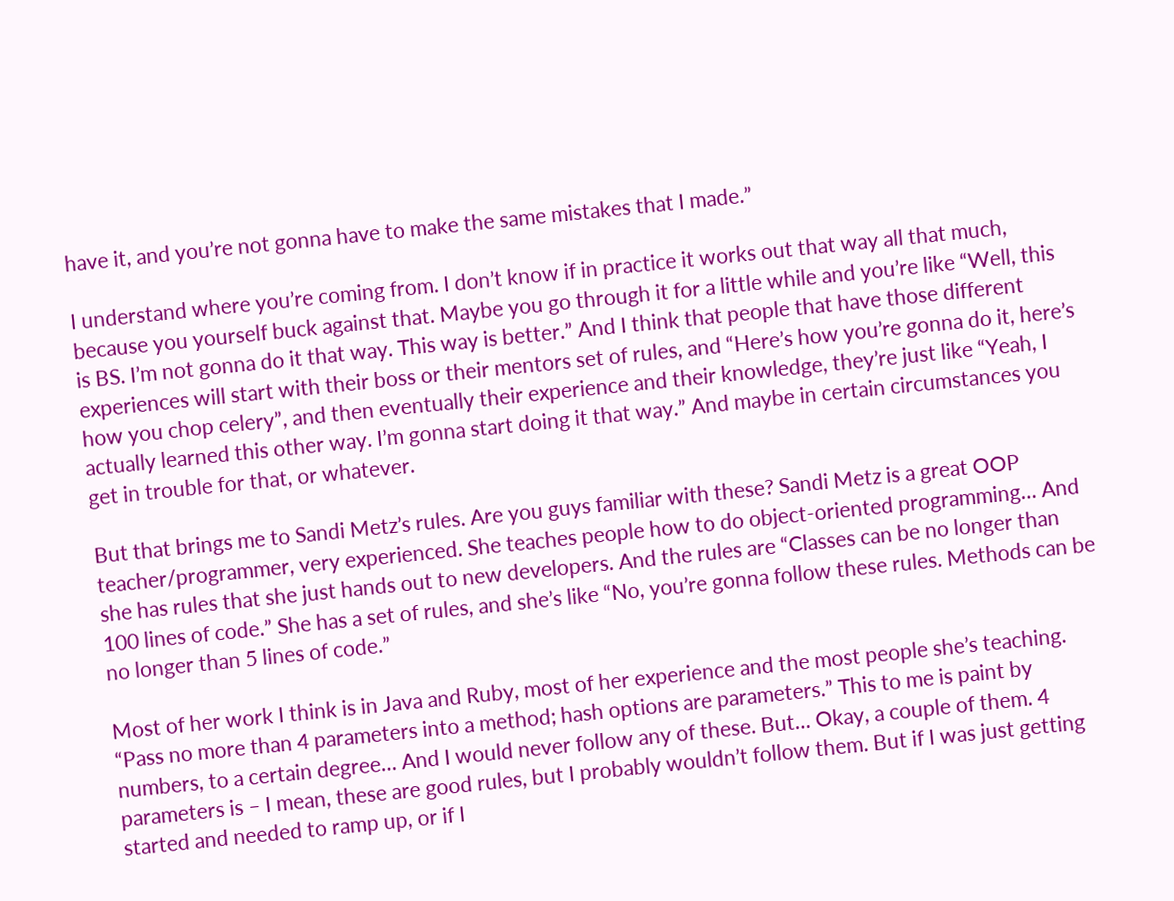have it, and you’re not gonna have to make the same mistakes that I made.”

I understand where you’re coming from. I don’t know if in practice it works out that way all that much, because you yourself buck against that. Maybe you go through it for a little while and you’re like “Well, this is BS. I’m not gonna do it that way. This way is better.” And I think that people that have those different experiences will start with their boss or their mentors set of rules, and “Here’s how you’re gonna do it, here’s how you chop celery”, and then eventually their experience and their knowledge, they’re just like “Yeah, I actually learned this other way. I’m gonna start doing it that way.” And maybe in certain circumstances you get in trouble for that, or whatever.

But that brings me to Sandi Metz’s rules. Are you guys familiar with these? Sandi Metz is a great OOP teacher/programmer, very experienced. She teaches people how to do object-oriented programming… And she has rules that she just hands out to new developers. And the rules are “Classes can be no longer than 100 lines of code.” She has a set of rules, and she’s like “No, you’re gonna follow these rules. Methods can be no longer than 5 lines of code.”

Most of her work I think is in Java and Ruby, most of her experience and the most people she’s teaching. “Pass no more than 4 parameters into a method; hash options are parameters.” This to me is paint by numbers, to a certain degree… And I would never follow any of these. But… Okay, a couple of them. 4 parameters is – I mean, these are good rules, but I probably wouldn’t follow them. But if I was just getting started and needed to ramp up, or if I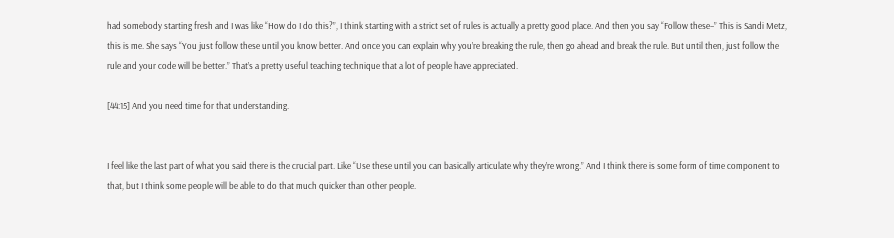had somebody starting fresh and I was like “How do I do this?”, I think starting with a strict set of rules is actually a pretty good place. And then you say “Follow these–” This is Sandi Metz, this is me. She says “You just follow these until you know better. And once you can explain why you’re breaking the rule, then go ahead and break the rule. But until then, just follow the rule and your code will be better.” That’s a pretty useful teaching technique that a lot of people have appreciated.

[44:15] And you need time for that understanding.


I feel like the last part of what you said there is the crucial part. Like “Use these until you can basically articulate why they’re wrong.” And I think there is some form of time component to that, but I think some people will be able to do that much quicker than other people.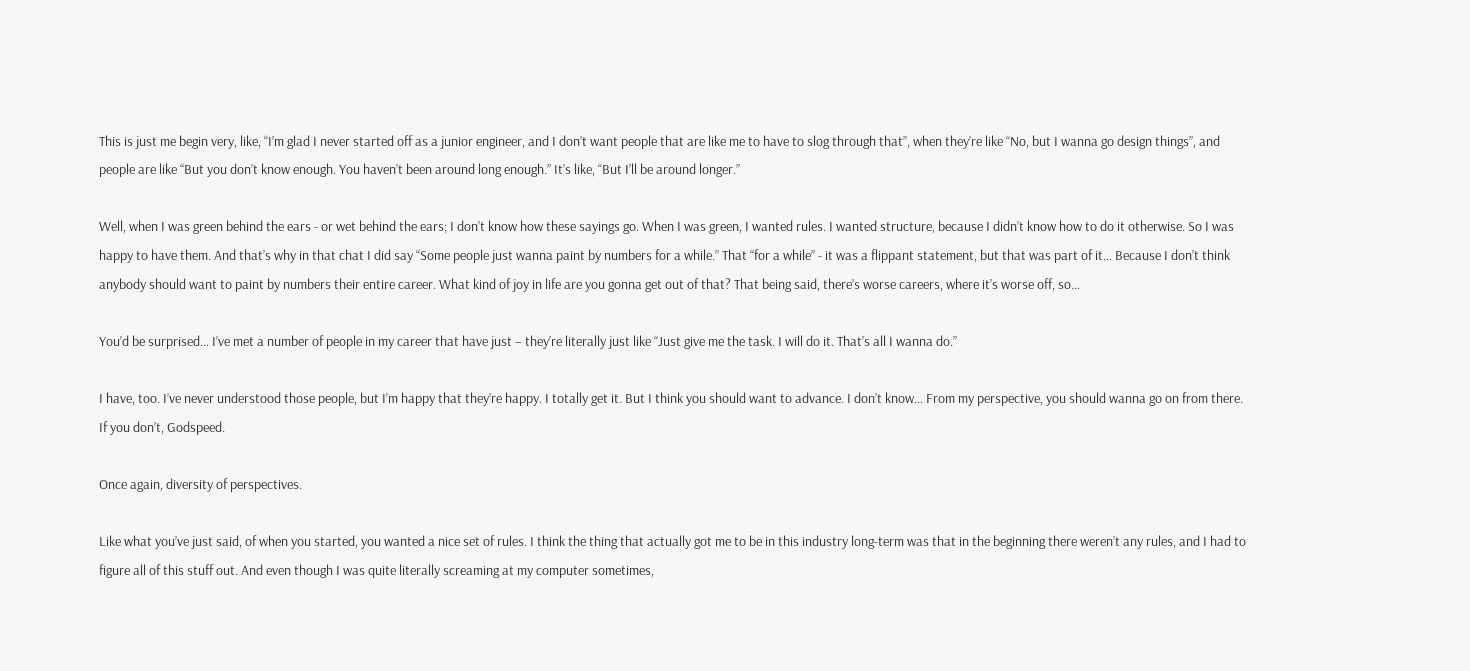This is just me begin very, like, “I’m glad I never started off as a junior engineer, and I don’t want people that are like me to have to slog through that”, when they’re like “No, but I wanna go design things”, and people are like “But you don’t know enough. You haven’t been around long enough.” It’s like, “But I’ll be around longer.”

Well, when I was green behind the ears - or wet behind the ears; I don’t know how these sayings go. When I was green, I wanted rules. I wanted structure, because I didn’t know how to do it otherwise. So I was happy to have them. And that’s why in that chat I did say “Some people just wanna paint by numbers for a while.” That “for a while” - it was a flippant statement, but that was part of it… Because I don’t think anybody should want to paint by numbers their entire career. What kind of joy in life are you gonna get out of that? That being said, there’s worse careers, where it’s worse off, so…

You’d be surprised… I’ve met a number of people in my career that have just – they’re literally just like “Just give me the task. I will do it. That’s all I wanna do.”

I have, too. I’ve never understood those people, but I’m happy that they’re happy. I totally get it. But I think you should want to advance. I don’t know… From my perspective, you should wanna go on from there. If you don’t, Godspeed.

Once again, diversity of perspectives.

Like what you’ve just said, of when you started, you wanted a nice set of rules. I think the thing that actually got me to be in this industry long-term was that in the beginning there weren’t any rules, and I had to figure all of this stuff out. And even though I was quite literally screaming at my computer sometimes,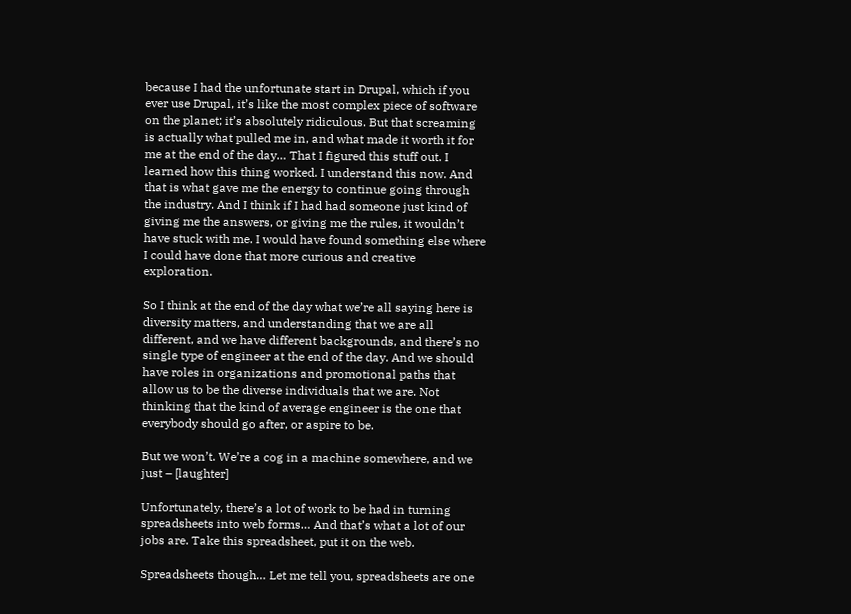because I had the unfortunate start in Drupal, which if you ever use Drupal, it’s like the most complex piece of software on the planet; it’s absolutely ridiculous. But that screaming is actually what pulled me in, and what made it worth it for me at the end of the day… That I figured this stuff out. I learned how this thing worked. I understand this now. And that is what gave me the energy to continue going through the industry. And I think if I had had someone just kind of giving me the answers, or giving me the rules, it wouldn’t have stuck with me. I would have found something else where I could have done that more curious and creative exploration.

So I think at the end of the day what we’re all saying here is diversity matters, and understanding that we are all different, and we have different backgrounds, and there’s no single type of engineer at the end of the day. And we should have roles in organizations and promotional paths that allow us to be the diverse individuals that we are. Not thinking that the kind of average engineer is the one that everybody should go after, or aspire to be.

But we won’t. We’re a cog in a machine somewhere, and we just – [laughter]

Unfortunately, there’s a lot of work to be had in turning spreadsheets into web forms… And that’s what a lot of our jobs are. Take this spreadsheet, put it on the web.

Spreadsheets though… Let me tell you, spreadsheets are one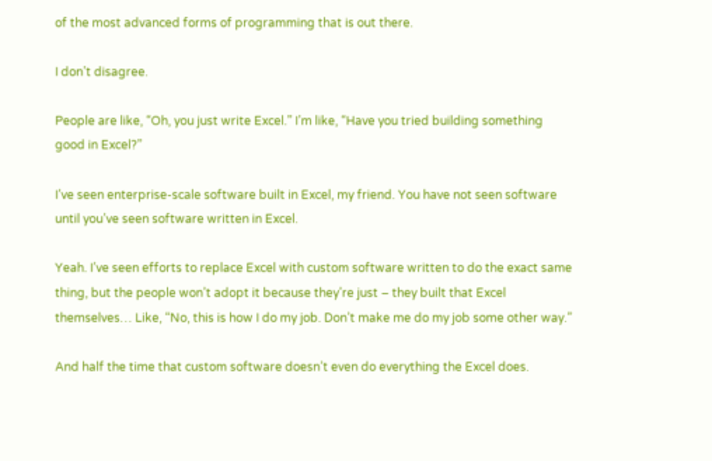of the most advanced forms of programming that is out there.

I don’t disagree.

People are like, “Oh, you just write Excel.” I’m like, “Have you tried building something good in Excel?”

I’ve seen enterprise-scale software built in Excel, my friend. You have not seen software until you’ve seen software written in Excel.

Yeah. I’ve seen efforts to replace Excel with custom software written to do the exact same thing, but the people won’t adopt it because they’re just – they built that Excel themselves… Like, “No, this is how I do my job. Don’t make me do my job some other way.”

And half the time that custom software doesn’t even do everything the Excel does.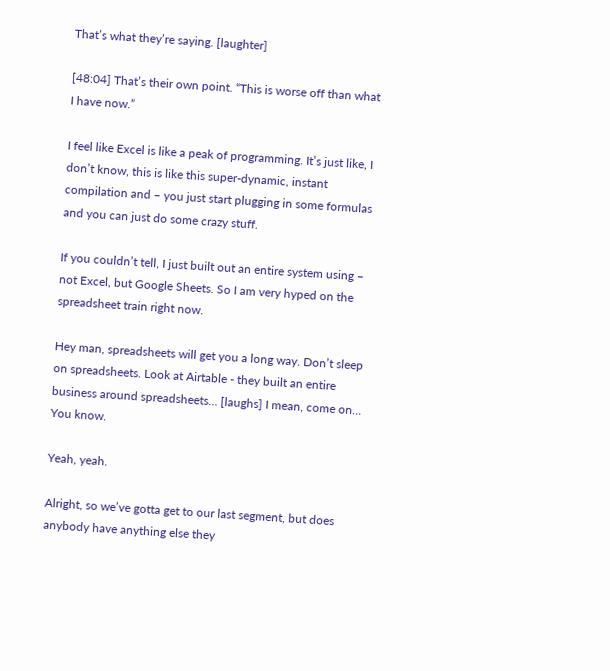That’s what they’re saying. [laughter]

[48:04] That’s their own point. “This is worse off than what I have now.”

I feel like Excel is like a peak of programming. It’s just like, I don’t know, this is like this super-dynamic, instant compilation and – you just start plugging in some formulas and you can just do some crazy stuff.

If you couldn’t tell, I just built out an entire system using – not Excel, but Google Sheets. So I am very hyped on the spreadsheet train right now.

Hey man, spreadsheets will get you a long way. Don’t sleep on spreadsheets. Look at Airtable - they built an entire business around spreadsheets… [laughs] I mean, come on… You know.

Yeah, yeah.

Alright, so we’ve gotta get to our last segment, but does anybody have anything else they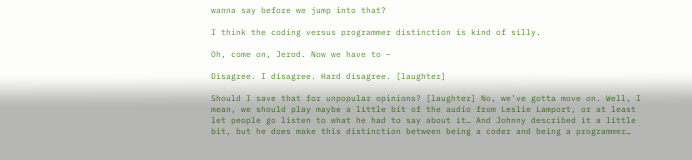wanna say before we jump into that?

I think the coding versus programmer distinction is kind of silly.

Oh, come on, Jerod. Now we have to –

Disagree. I disagree. Hard disagree. [laughter]

Should I save that for unpopular opinions? [laughter] No, we’ve gotta move on. Well, I mean, we should play maybe a little bit of the audio from Leslie Lamport, or at least let people go listen to what he had to say about it… And Johnny described it a little bit, but he does make this distinction between being a coder and being a programmer…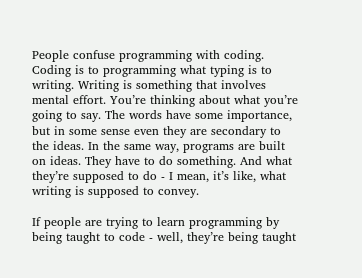People confuse programming with coding. Coding is to programming what typing is to writing. Writing is something that involves mental effort. You’re thinking about what you’re going to say. The words have some importance, but in some sense even they are secondary to the ideas. In the same way, programs are built on ideas. They have to do something. And what they’re supposed to do - I mean, it’s like, what writing is supposed to convey.

If people are trying to learn programming by being taught to code - well, they’re being taught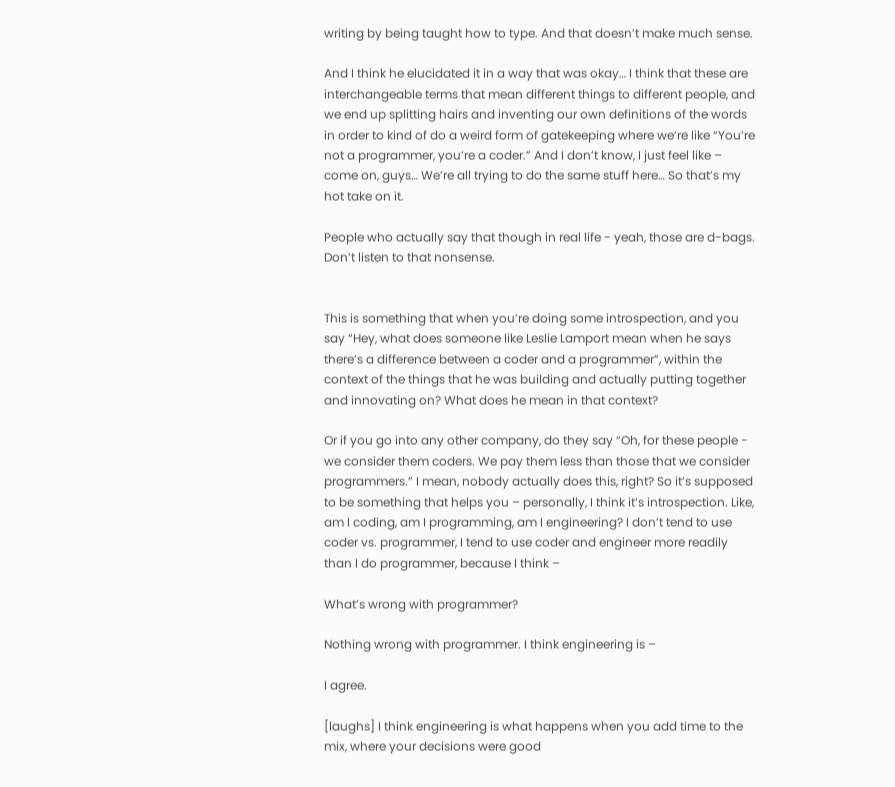writing by being taught how to type. And that doesn’t make much sense.

And I think he elucidated it in a way that was okay… I think that these are interchangeable terms that mean different things to different people, and we end up splitting hairs and inventing our own definitions of the words in order to kind of do a weird form of gatekeeping where we’re like “You’re not a programmer, you’re a coder.” And I don’t know, I just feel like – come on, guys… We’re all trying to do the same stuff here… So that’s my hot take on it.

People who actually say that though in real life - yeah, those are d-bags. Don’t listen to that nonsense.


This is something that when you’re doing some introspection, and you say “Hey, what does someone like Leslie Lamport mean when he says there’s a difference between a coder and a programmer”, within the context of the things that he was building and actually putting together and innovating on? What does he mean in that context?

Or if you go into any other company, do they say “Oh, for these people - we consider them coders. We pay them less than those that we consider programmers.” I mean, nobody actually does this, right? So it’s supposed to be something that helps you – personally, I think it’s introspection. Like, am I coding, am I programming, am I engineering? I don’t tend to use coder vs. programmer, I tend to use coder and engineer more readily than I do programmer, because I think –

What’s wrong with programmer?

Nothing wrong with programmer. I think engineering is –

I agree.

[laughs] I think engineering is what happens when you add time to the mix, where your decisions were good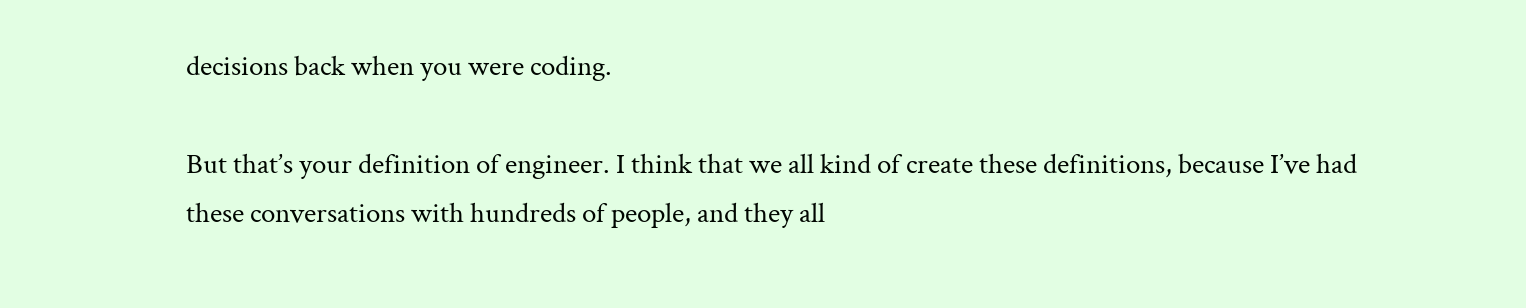decisions back when you were coding.

But that’s your definition of engineer. I think that we all kind of create these definitions, because I’ve had these conversations with hundreds of people, and they all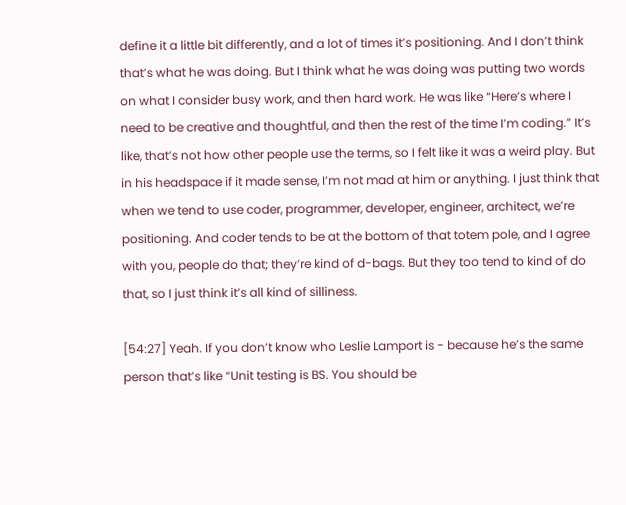define it a little bit differently, and a lot of times it’s positioning. And I don’t think that’s what he was doing. But I think what he was doing was putting two words on what I consider busy work, and then hard work. He was like “Here’s where I need to be creative and thoughtful, and then the rest of the time I’m coding.” It’s like, that’s not how other people use the terms, so I felt like it was a weird play. But in his headspace if it made sense, I’m not mad at him or anything. I just think that when we tend to use coder, programmer, developer, engineer, architect, we’re positioning. And coder tends to be at the bottom of that totem pole, and I agree with you, people do that; they’re kind of d-bags. But they too tend to kind of do that, so I just think it’s all kind of silliness.

[54:27] Yeah. If you don’t know who Leslie Lamport is - because he’s the same person that’s like “Unit testing is BS. You should be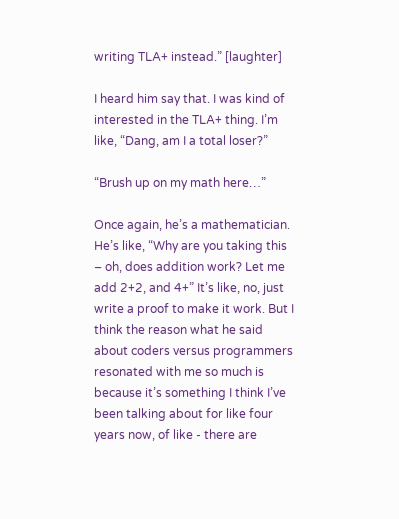writing TLA+ instead.” [laughter]

I heard him say that. I was kind of interested in the TLA+ thing. I’m like, “Dang, am I a total loser?”

“Brush up on my math here…”

Once again, he’s a mathematician. He’s like, “Why are you taking this – oh, does addition work? Let me add 2+2, and 4+” It’s like, no, just write a proof to make it work. But I think the reason what he said about coders versus programmers resonated with me so much is because it’s something I think I’ve been talking about for like four years now, of like - there are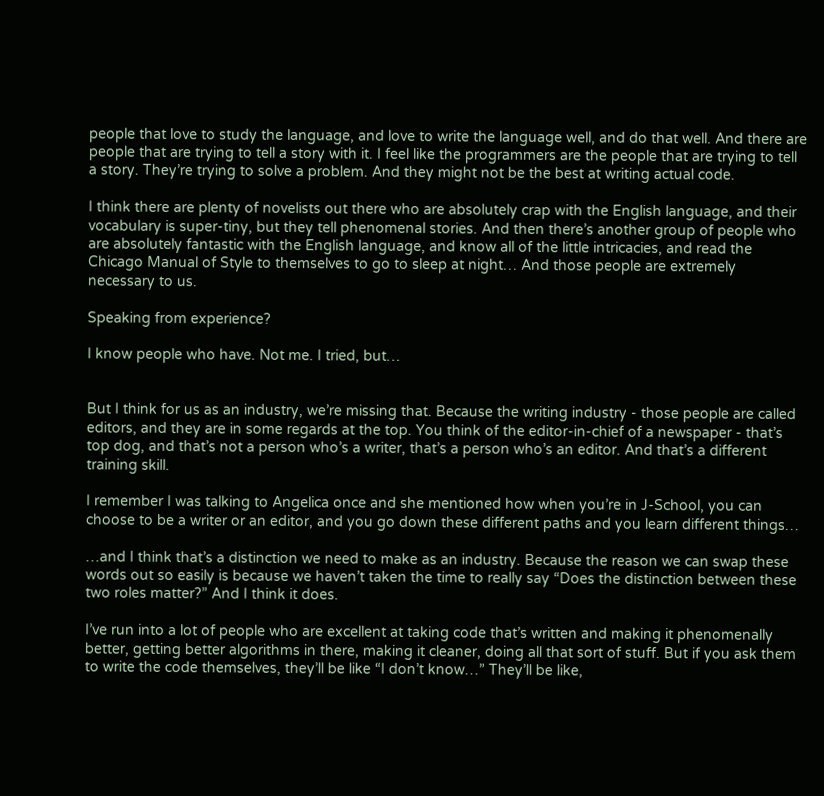people that love to study the language, and love to write the language well, and do that well. And there are people that are trying to tell a story with it. I feel like the programmers are the people that are trying to tell a story. They’re trying to solve a problem. And they might not be the best at writing actual code.

I think there are plenty of novelists out there who are absolutely crap with the English language, and their vocabulary is super-tiny, but they tell phenomenal stories. And then there’s another group of people who are absolutely fantastic with the English language, and know all of the little intricacies, and read the Chicago Manual of Style to themselves to go to sleep at night… And those people are extremely necessary to us.

Speaking from experience?

I know people who have. Not me. I tried, but…


But I think for us as an industry, we’re missing that. Because the writing industry - those people are called editors, and they are in some regards at the top. You think of the editor-in-chief of a newspaper - that’s top dog, and that’s not a person who’s a writer, that’s a person who’s an editor. And that’s a different training skill.

I remember I was talking to Angelica once and she mentioned how when you’re in J-School, you can choose to be a writer or an editor, and you go down these different paths and you learn different things…

…and I think that’s a distinction we need to make as an industry. Because the reason we can swap these words out so easily is because we haven’t taken the time to really say “Does the distinction between these two roles matter?” And I think it does.

I’ve run into a lot of people who are excellent at taking code that’s written and making it phenomenally better, getting better algorithms in there, making it cleaner, doing all that sort of stuff. But if you ask them to write the code themselves, they’ll be like “I don’t know…” They’ll be like,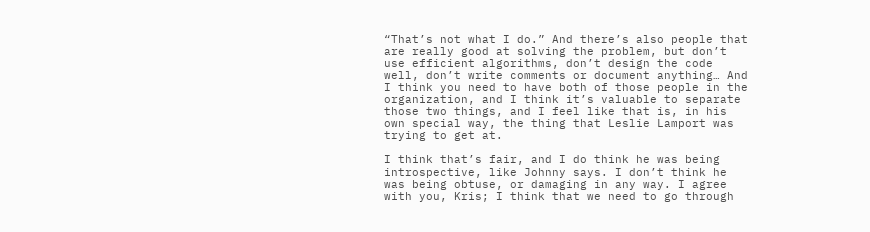“That’s not what I do.” And there’s also people that are really good at solving the problem, but don’t use efficient algorithms, don’t design the code well, don’t write comments or document anything… And I think you need to have both of those people in the organization, and I think it’s valuable to separate those two things, and I feel like that is, in his own special way, the thing that Leslie Lamport was trying to get at.

I think that’s fair, and I do think he was being introspective, like Johnny says. I don’t think he was being obtuse, or damaging in any way. I agree with you, Kris; I think that we need to go through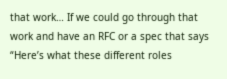that work… If we could go through that work and have an RFC or a spec that says “Here’s what these different roles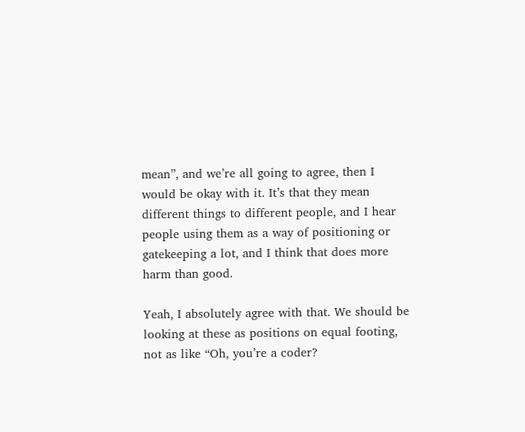mean”, and we’re all going to agree, then I would be okay with it. It’s that they mean different things to different people, and I hear people using them as a way of positioning or gatekeeping a lot, and I think that does more harm than good.

Yeah, I absolutely agree with that. We should be looking at these as positions on equal footing, not as like “Oh, you’re a coder?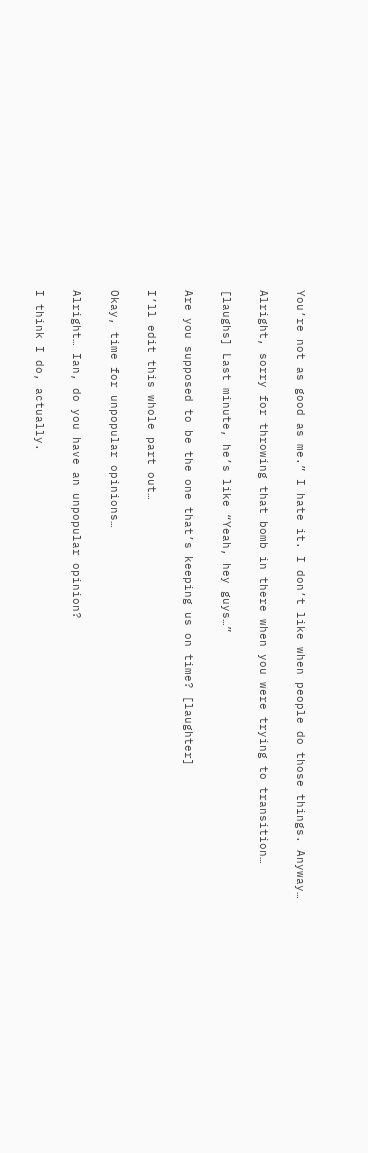You’re not as good as me.” I hate it. I don’t like when people do those things. Anyway…

Alright, sorry for throwing that bomb in there when you were trying to transition…

[laughs] Last minute, he’s like “Yeah, hey guys…”

Are you supposed to be the one that’s keeping us on time? [laughter]

I’ll edit this whole part out…

Okay, time for unpopular opinions…

Alright… Ian, do you have an unpopular opinion?

I think I do, actually.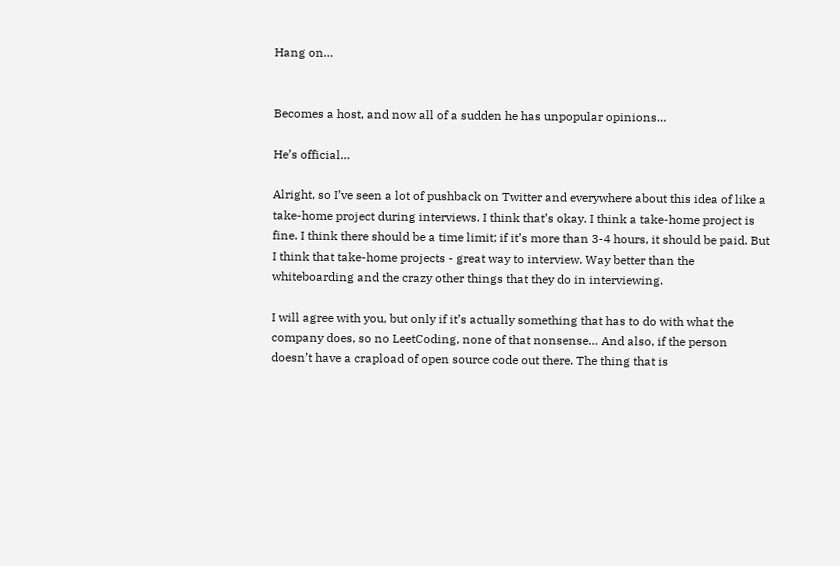Hang on…


Becomes a host, and now all of a sudden he has unpopular opinions…

He’s official…

Alright, so I’ve seen a lot of pushback on Twitter and everywhere about this idea of like a take-home project during interviews. I think that’s okay. I think a take-home project is fine. I think there should be a time limit; if it’s more than 3-4 hours, it should be paid. But I think that take-home projects - great way to interview. Way better than the whiteboarding and the crazy other things that they do in interviewing.

I will agree with you, but only if it’s actually something that has to do with what the company does, so no LeetCoding, none of that nonsense… And also, if the person doesn’t have a crapload of open source code out there. The thing that is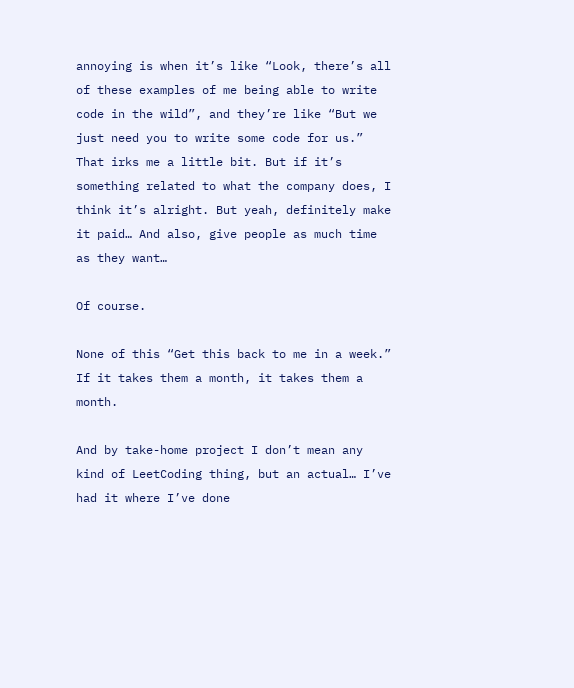annoying is when it’s like “Look, there’s all of these examples of me being able to write code in the wild”, and they’re like “But we just need you to write some code for us.” That irks me a little bit. But if it’s something related to what the company does, I think it’s alright. But yeah, definitely make it paid… And also, give people as much time as they want…

Of course.

None of this “Get this back to me in a week.” If it takes them a month, it takes them a month.

And by take-home project I don’t mean any kind of LeetCoding thing, but an actual… I’ve had it where I’ve done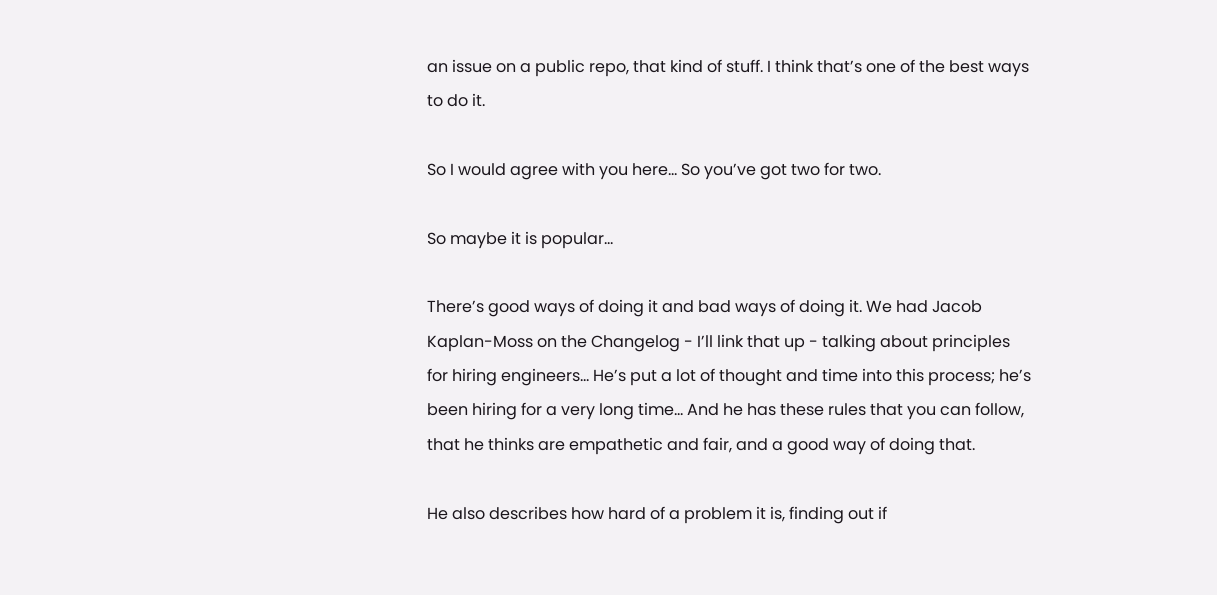an issue on a public repo, that kind of stuff. I think that’s one of the best ways to do it.

So I would agree with you here… So you’ve got two for two.

So maybe it is popular…

There’s good ways of doing it and bad ways of doing it. We had Jacob Kaplan-Moss on the Changelog - I’ll link that up - talking about principles for hiring engineers… He’s put a lot of thought and time into this process; he’s been hiring for a very long time… And he has these rules that you can follow, that he thinks are empathetic and fair, and a good way of doing that.

He also describes how hard of a problem it is, finding out if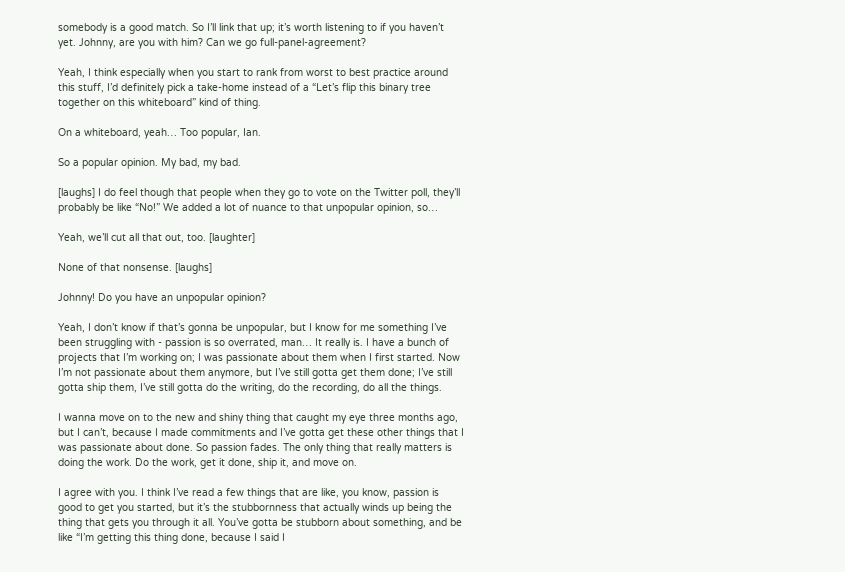somebody is a good match. So I’ll link that up; it’s worth listening to if you haven’t yet. Johnny, are you with him? Can we go full-panel-agreement?

Yeah, I think especially when you start to rank from worst to best practice around this stuff, I’d definitely pick a take-home instead of a “Let’s flip this binary tree together on this whiteboard” kind of thing.

On a whiteboard, yeah… Too popular, Ian.

So a popular opinion. My bad, my bad.

[laughs] I do feel though that people when they go to vote on the Twitter poll, they’ll probably be like “No!” We added a lot of nuance to that unpopular opinion, so…

Yeah, we’ll cut all that out, too. [laughter]

None of that nonsense. [laughs]

Johnny! Do you have an unpopular opinion?

Yeah, I don’t know if that’s gonna be unpopular, but I know for me something I’ve been struggling with - passion is so overrated, man… It really is. I have a bunch of projects that I’m working on; I was passionate about them when I first started. Now I’m not passionate about them anymore, but I’ve still gotta get them done; I’ve still gotta ship them, I’ve still gotta do the writing, do the recording, do all the things.

I wanna move on to the new and shiny thing that caught my eye three months ago, but I can’t, because I made commitments and I’ve gotta get these other things that I was passionate about done. So passion fades. The only thing that really matters is doing the work. Do the work, get it done, ship it, and move on.

I agree with you. I think I’ve read a few things that are like, you know, passion is good to get you started, but it’s the stubbornness that actually winds up being the thing that gets you through it all. You’ve gotta be stubborn about something, and be like “I’m getting this thing done, because I said I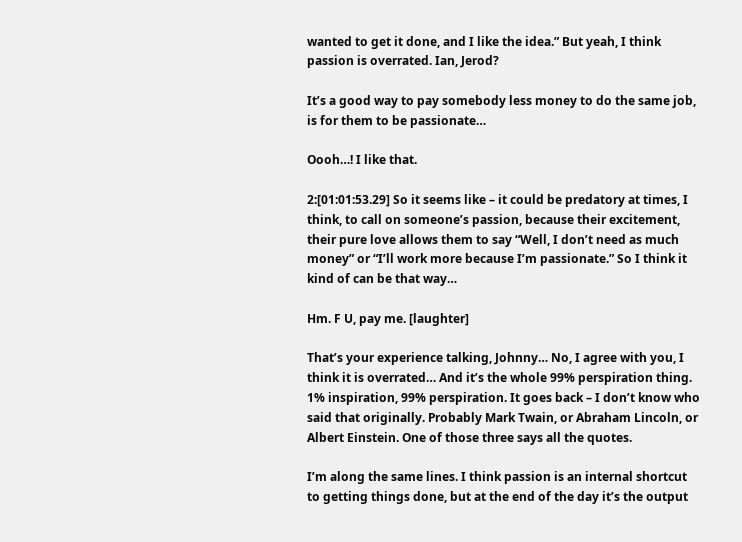wanted to get it done, and I like the idea.” But yeah, I think passion is overrated. Ian, Jerod?

It’s a good way to pay somebody less money to do the same job, is for them to be passionate…

Oooh…! I like that.

2:[01:01:53.29] So it seems like – it could be predatory at times, I think, to call on someone’s passion, because their excitement, their pure love allows them to say “Well, I don’t need as much money” or “I’ll work more because I’m passionate.” So I think it kind of can be that way…

Hm. F U, pay me. [laughter]

That’s your experience talking, Johnny… No, I agree with you, I think it is overrated… And it’s the whole 99% perspiration thing. 1% inspiration, 99% perspiration. It goes back – I don’t know who said that originally. Probably Mark Twain, or Abraham Lincoln, or Albert Einstein. One of those three says all the quotes.

I’m along the same lines. I think passion is an internal shortcut to getting things done, but at the end of the day it’s the output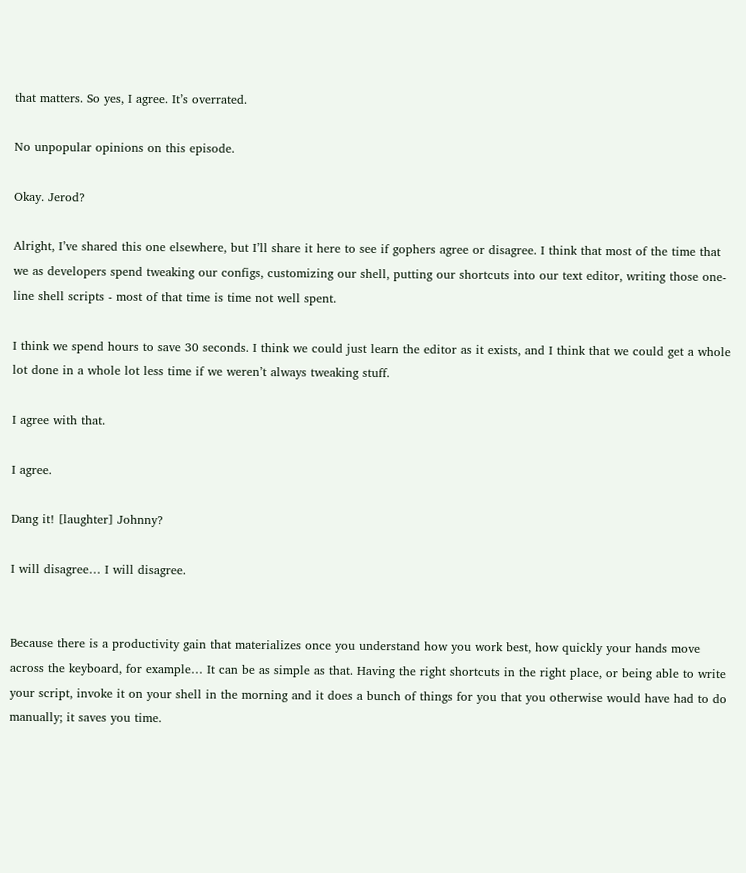that matters. So yes, I agree. It’s overrated.

No unpopular opinions on this episode.

Okay. Jerod?

Alright, I’ve shared this one elsewhere, but I’ll share it here to see if gophers agree or disagree. I think that most of the time that we as developers spend tweaking our configs, customizing our shell, putting our shortcuts into our text editor, writing those one-line shell scripts - most of that time is time not well spent.

I think we spend hours to save 30 seconds. I think we could just learn the editor as it exists, and I think that we could get a whole lot done in a whole lot less time if we weren’t always tweaking stuff.

I agree with that.

I agree.

Dang it! [laughter] Johnny?

I will disagree… I will disagree.


Because there is a productivity gain that materializes once you understand how you work best, how quickly your hands move across the keyboard, for example… It can be as simple as that. Having the right shortcuts in the right place, or being able to write your script, invoke it on your shell in the morning and it does a bunch of things for you that you otherwise would have had to do manually; it saves you time.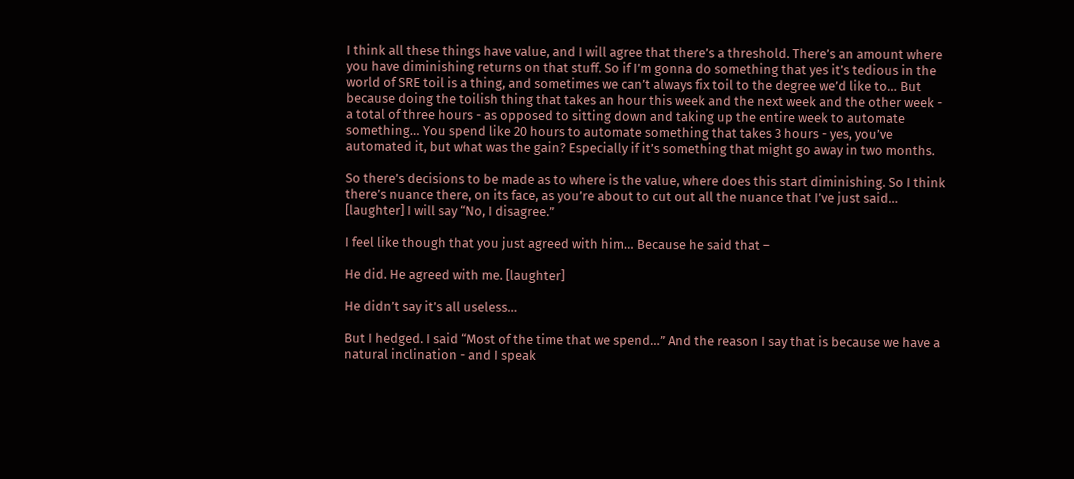I think all these things have value, and I will agree that there’s a threshold. There’s an amount where you have diminishing returns on that stuff. So if I’m gonna do something that yes it’s tedious in the world of SRE toil is a thing, and sometimes we can’t always fix toil to the degree we’d like to… But because doing the toilish thing that takes an hour this week and the next week and the other week - a total of three hours - as opposed to sitting down and taking up the entire week to automate something… You spend like 20 hours to automate something that takes 3 hours - yes, you’ve automated it, but what was the gain? Especially if it’s something that might go away in two months.

So there’s decisions to be made as to where is the value, where does this start diminishing. So I think there’s nuance there, on its face, as you’re about to cut out all the nuance that I’ve just said… [laughter] I will say “No, I disagree.”

I feel like though that you just agreed with him… Because he said that –

He did. He agreed with me. [laughter]

He didn’t say it’s all useless…

But I hedged. I said “Most of the time that we spend…” And the reason I say that is because we have a natural inclination - and I speak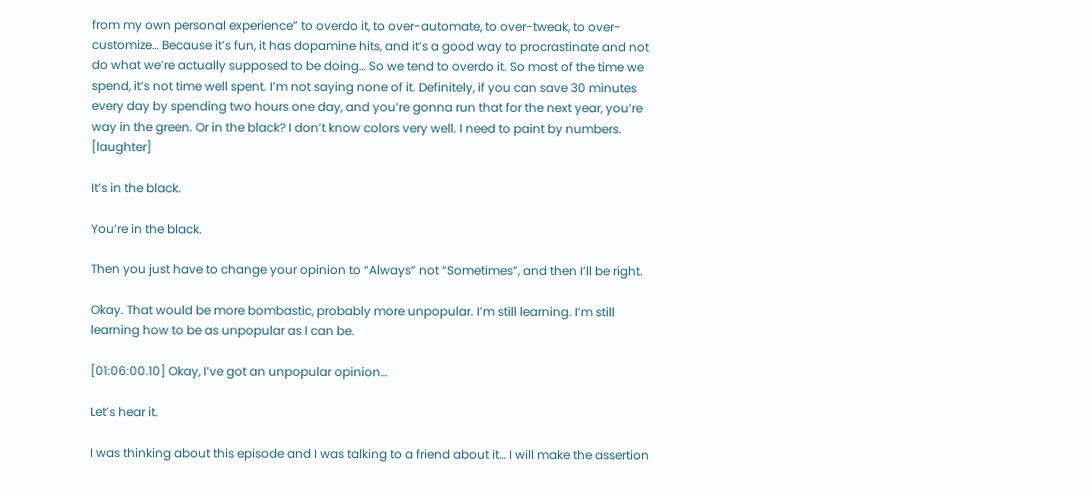from my own personal experience” to overdo it, to over-automate, to over-tweak, to over-customize… Because it’s fun, it has dopamine hits, and it’s a good way to procrastinate and not do what we’re actually supposed to be doing… So we tend to overdo it. So most of the time we spend, it’s not time well spent. I’m not saying none of it. Definitely, if you can save 30 minutes every day by spending two hours one day, and you’re gonna run that for the next year, you’re way in the green. Or in the black? I don’t know colors very well. I need to paint by numbers. [laughter]

It’s in the black.

You’re in the black.

Then you just have to change your opinion to “Always” not “Sometimes”, and then I’ll be right.

Okay. That would be more bombastic, probably more unpopular. I’m still learning. I’m still learning how to be as unpopular as I can be.

[01:06:00.10] Okay, I’ve got an unpopular opinion…

Let’s hear it.

I was thinking about this episode and I was talking to a friend about it… I will make the assertion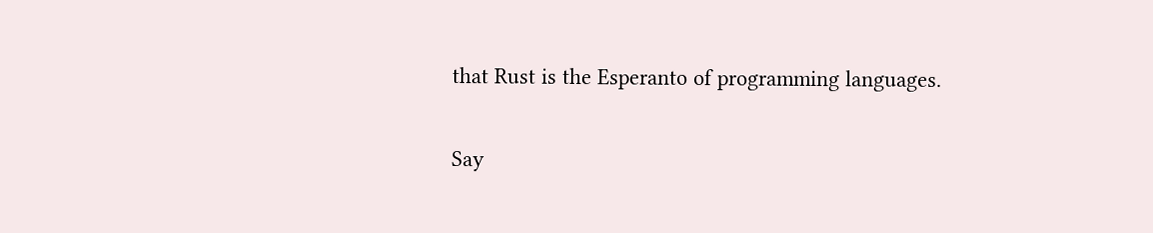that Rust is the Esperanto of programming languages.

Say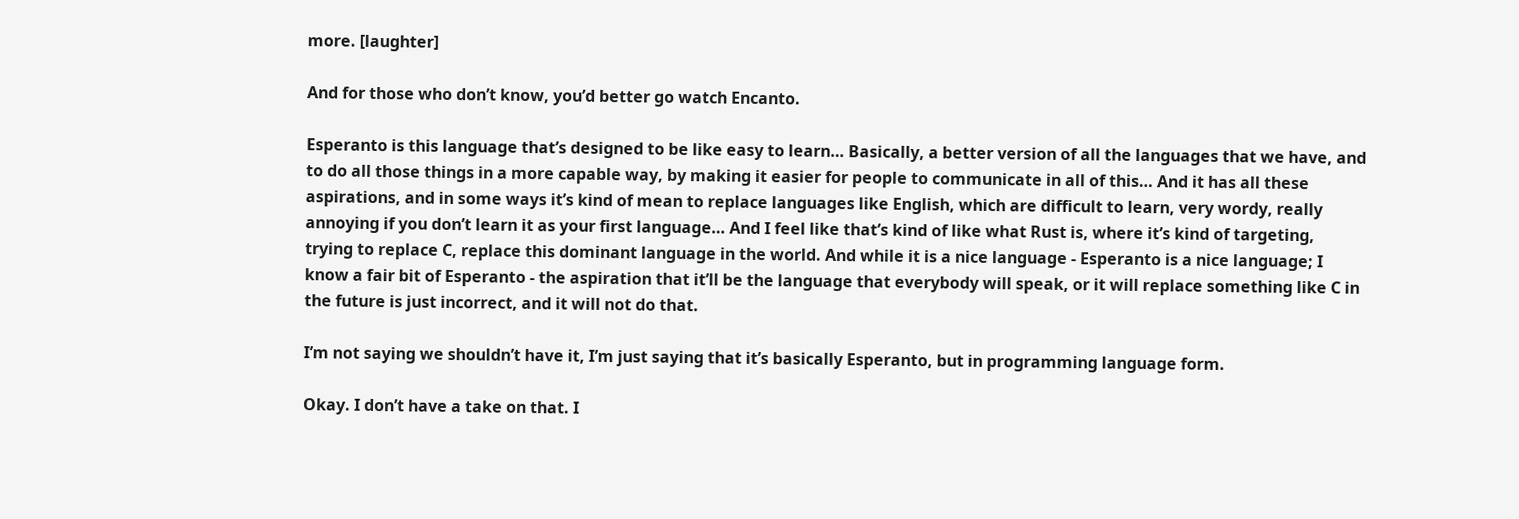more. [laughter]

And for those who don’t know, you’d better go watch Encanto.

Esperanto is this language that’s designed to be like easy to learn… Basically, a better version of all the languages that we have, and to do all those things in a more capable way, by making it easier for people to communicate in all of this… And it has all these aspirations, and in some ways it’s kind of mean to replace languages like English, which are difficult to learn, very wordy, really annoying if you don’t learn it as your first language… And I feel like that’s kind of like what Rust is, where it’s kind of targeting, trying to replace C, replace this dominant language in the world. And while it is a nice language - Esperanto is a nice language; I know a fair bit of Esperanto - the aspiration that it’ll be the language that everybody will speak, or it will replace something like C in the future is just incorrect, and it will not do that.

I’m not saying we shouldn’t have it, I’m just saying that it’s basically Esperanto, but in programming language form.

Okay. I don’t have a take on that. I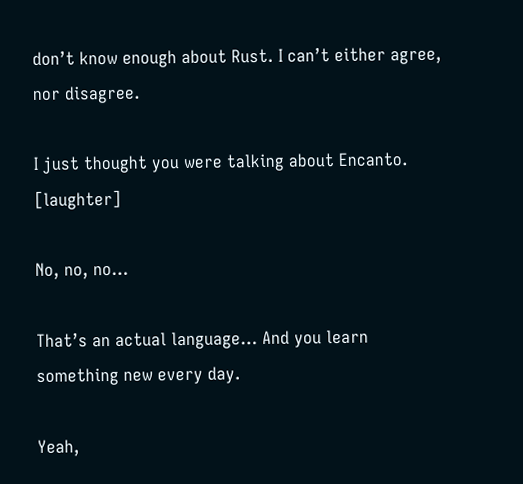don’t know enough about Rust. I can’t either agree, nor disagree.

I just thought you were talking about Encanto. [laughter]

No, no, no…

That’s an actual language… And you learn something new every day.

Yeah,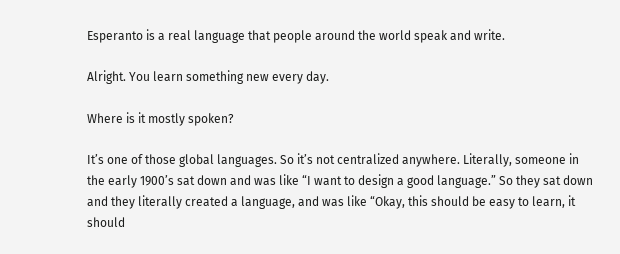Esperanto is a real language that people around the world speak and write.

Alright. You learn something new every day.

Where is it mostly spoken?

It’s one of those global languages. So it’s not centralized anywhere. Literally, someone in the early 1900’s sat down and was like “I want to design a good language.” So they sat down and they literally created a language, and was like “Okay, this should be easy to learn, it should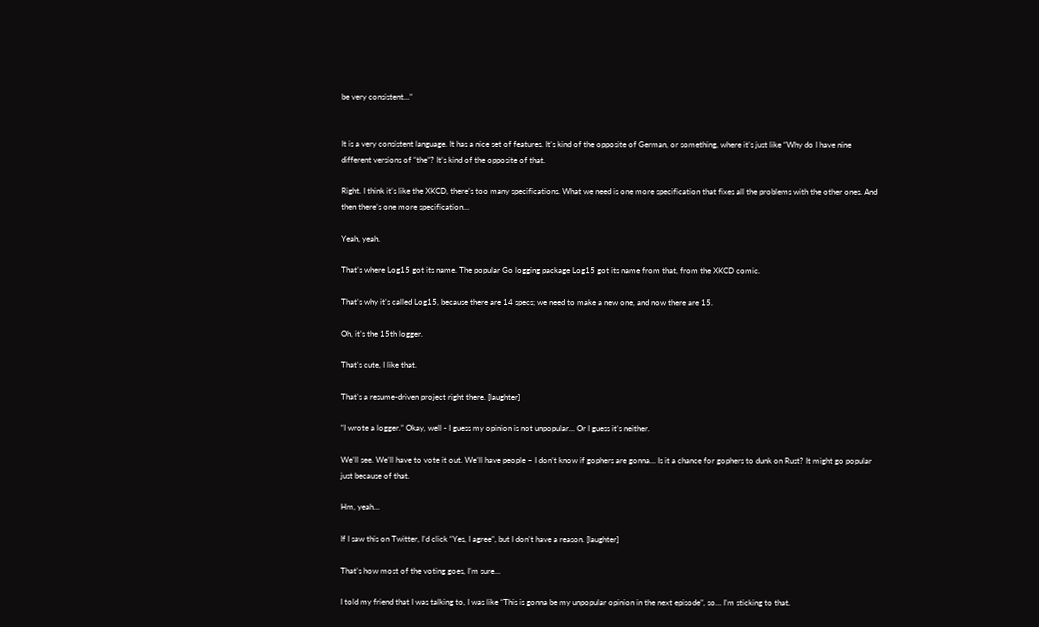be very consistent…”


It is a very consistent language. It has a nice set of features. It’s kind of the opposite of German, or something, where it’s just like “Why do I have nine different versions of “the”? It’s kind of the opposite of that.

Right. I think it’s like the XKCD, there’s too many specifications. What we need is one more specification that fixes all the problems with the other ones. And then there’s one more specification…

Yeah, yeah.

That’s where Log15 got its name. The popular Go logging package Log15 got its name from that, from the XKCD comic.

That’s why it’s called Log15, because there are 14 specs; we need to make a new one, and now there are 15.

Oh, it’s the 15th logger.

That’s cute, I like that.

That’s a resume-driven project right there. [laughter]

“I wrote a logger.” Okay, well - I guess my opinion is not unpopular… Or I guess it’s neither.

We’ll see. We’ll have to vote it out. We’ll have people – I don’t know if gophers are gonna… Is it a chance for gophers to dunk on Rust? It might go popular just because of that.

Hm, yeah…

If I saw this on Twitter, I’d click “Yes, I agree”, but I don’t have a reason. [laughter]

That’s how most of the voting goes, I’m sure…

I told my friend that I was talking to, I was like “This is gonna be my unpopular opinion in the next episode”, so… I’m sticking to that.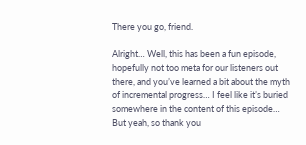There you go, friend.

Alright… Well, this has been a fun episode, hopefully not too meta for our listeners out there, and you’ve learned a bit about the myth of incremental progress… I feel like it’s buried somewhere in the content of this episode… But yeah, so thank you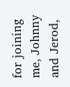for joining me, Johnny and Jerod,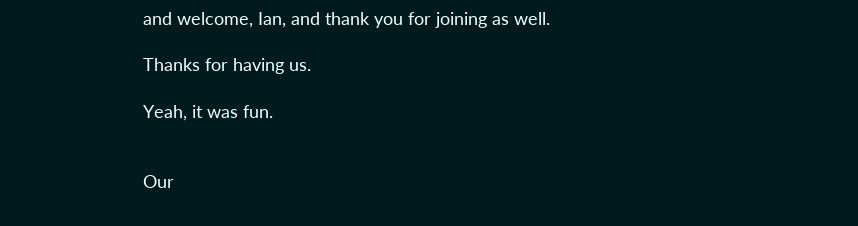and welcome, Ian, and thank you for joining as well.

Thanks for having us.

Yeah, it was fun.


Our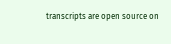transcripts are open source on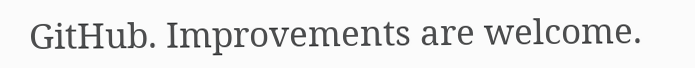GitHub. Improvements are welcome.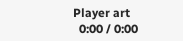Player art
  0:00 / 0:00